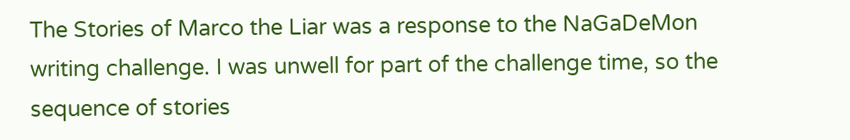The Stories of Marco the Liar was a response to the NaGaDeMon writing challenge. I was unwell for part of the challenge time, so the sequence of stories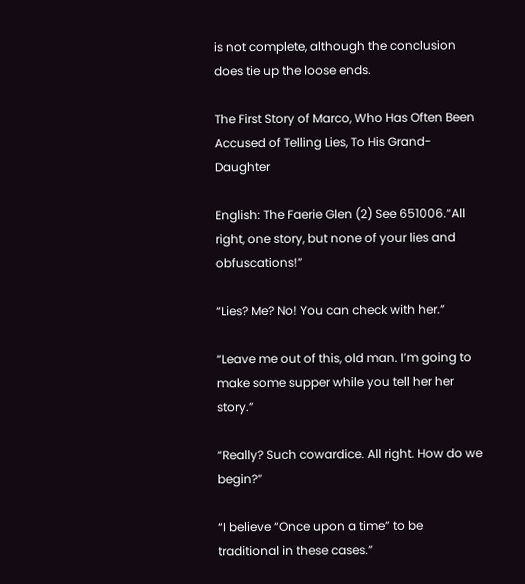is not complete, although the conclusion does tie up the loose ends.

The First Story of Marco, Who Has Often Been Accused of Telling Lies, To His Grand-Daughter

English: The Faerie Glen (2) See 651006.“All right, one story, but none of your lies and obfuscations!”

“Lies? Me? No! You can check with her.”

“Leave me out of this, old man. I’m going to make some supper while you tell her her story.”

“Really? Such cowardice. All right. How do we begin?”

“I believe “Once upon a time” to be traditional in these cases.”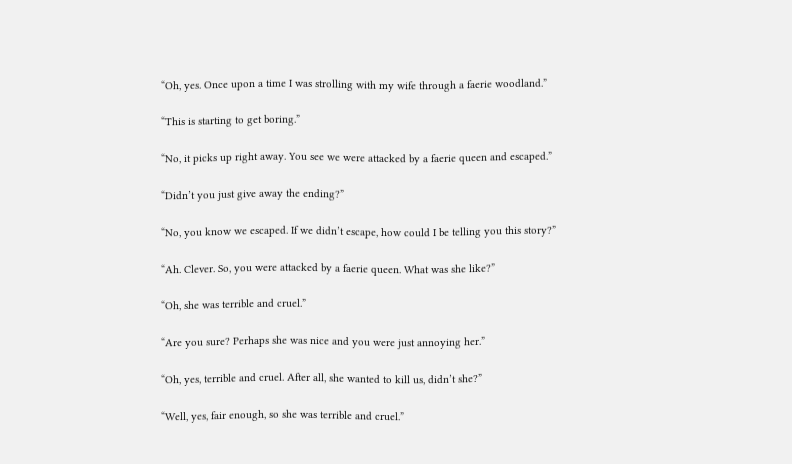“Oh, yes. Once upon a time I was strolling with my wife through a faerie woodland.”

“This is starting to get boring.”

“No, it picks up right away. You see we were attacked by a faerie queen and escaped.”

“Didn’t you just give away the ending?”

“No, you know we escaped. If we didn’t escape, how could I be telling you this story?”

“Ah. Clever. So, you were attacked by a faerie queen. What was she like?”

“Oh, she was terrible and cruel.”

“Are you sure? Perhaps she was nice and you were just annoying her.”

“Oh, yes, terrible and cruel. After all, she wanted to kill us, didn’t she?”

“Well, yes, fair enough, so she was terrible and cruel.”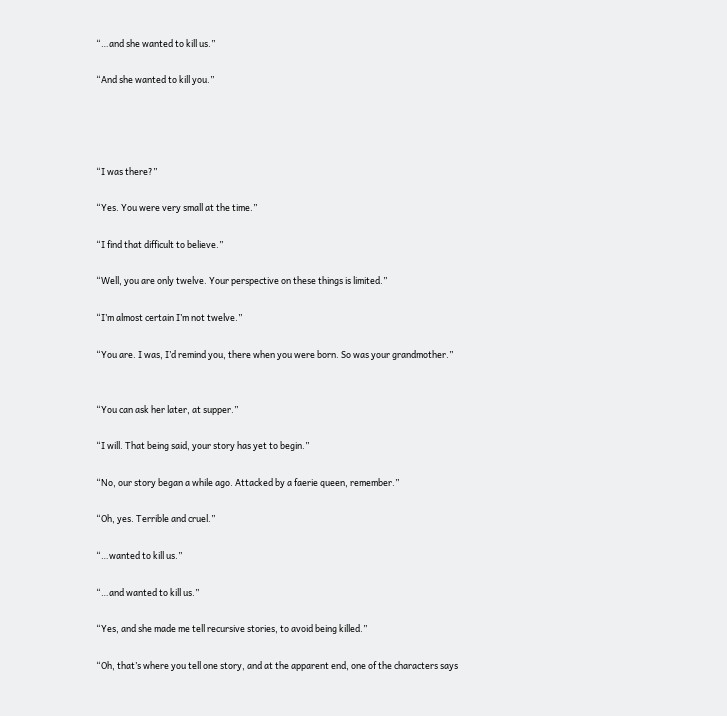“…and she wanted to kill us.”

“And she wanted to kill you.”




“I was there?”

“Yes. You were very small at the time.”

“I find that difficult to believe.”

“Well, you are only twelve. Your perspective on these things is limited.”

“I’m almost certain I’m not twelve.”

“You are. I was, I’d remind you, there when you were born. So was your grandmother.”


“You can ask her later, at supper.”

“I will. That being said, your story has yet to begin.”

“No, our story began a while ago. Attacked by a faerie queen, remember.”

“Oh, yes. Terrible and cruel.”

“…wanted to kill us.”

“…and wanted to kill us.”

“Yes, and she made me tell recursive stories, to avoid being killed.”

“Oh, that’s where you tell one story, and at the apparent end, one of the characters says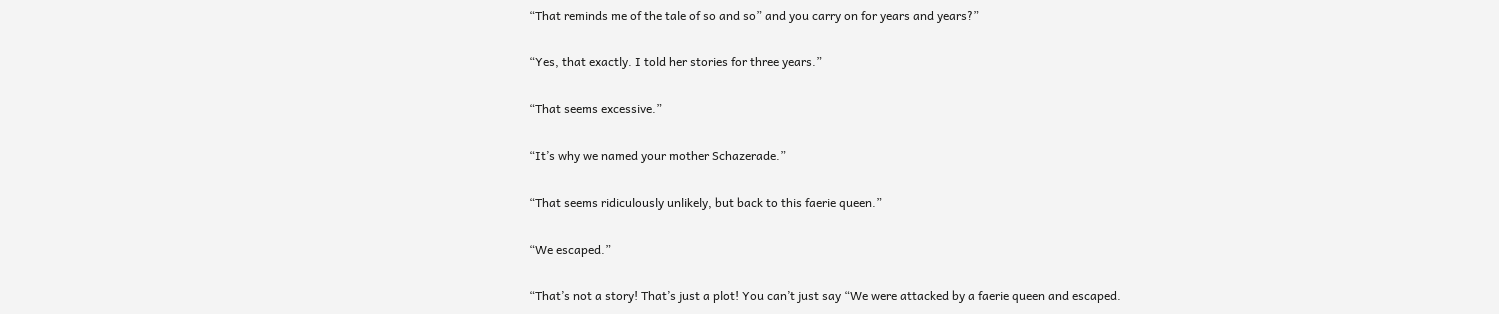“That reminds me of the tale of so and so” and you carry on for years and years?”

“Yes, that exactly. I told her stories for three years.”

“That seems excessive.”

“It’s why we named your mother Schazerade.”

“That seems ridiculously unlikely, but back to this faerie queen.”

“We escaped.”

“That’s not a story! That’s just a plot! You can’t just say “We were attacked by a faerie queen and escaped.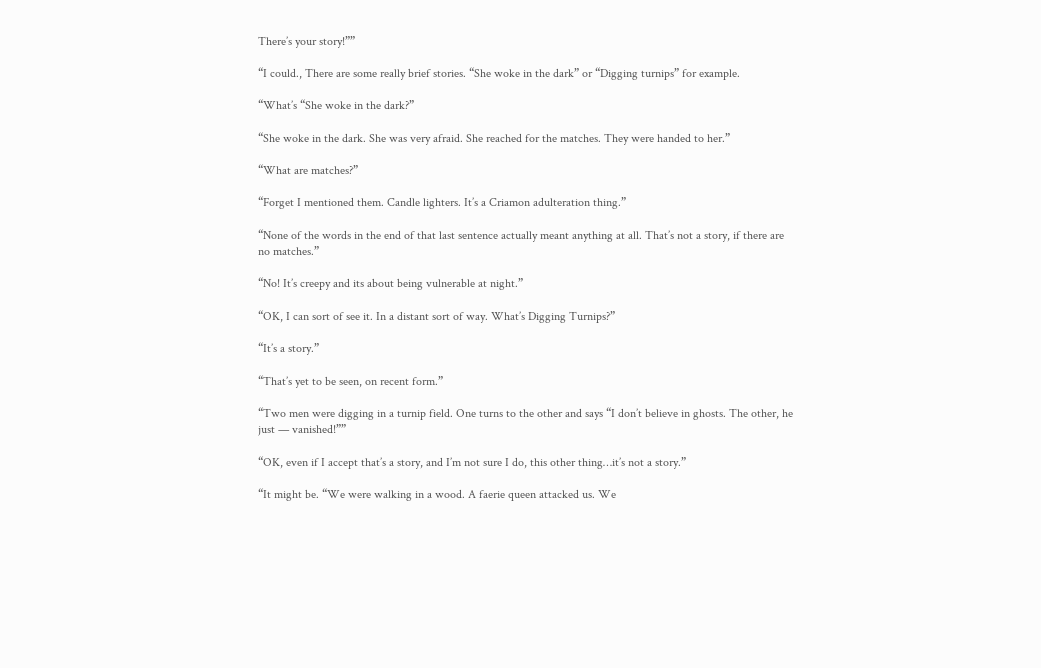There’s your story!””

“I could., There are some really brief stories. “She woke in the dark” or “Digging turnips” for example.

“What’s “She woke in the dark?”

“She woke in the dark. She was very afraid. She reached for the matches. They were handed to her.”

“What are matches?”

“Forget I mentioned them. Candle lighters. It’s a Criamon adulteration thing.”

“None of the words in the end of that last sentence actually meant anything at all. That’s not a story, if there are no matches.”

“No! It’s creepy and its about being vulnerable at night.”

“OK, I can sort of see it. In a distant sort of way. What’s Digging Turnips?”

“It’s a story.”

“That’s yet to be seen, on recent form.”

“Two men were digging in a turnip field. One turns to the other and says “I don’t believe in ghosts. The other, he just — vanished!””

“OK, even if I accept that’s a story, and I’m not sure I do, this other thing…it’s not a story.”

“It might be. “We were walking in a wood. A faerie queen attacked us. We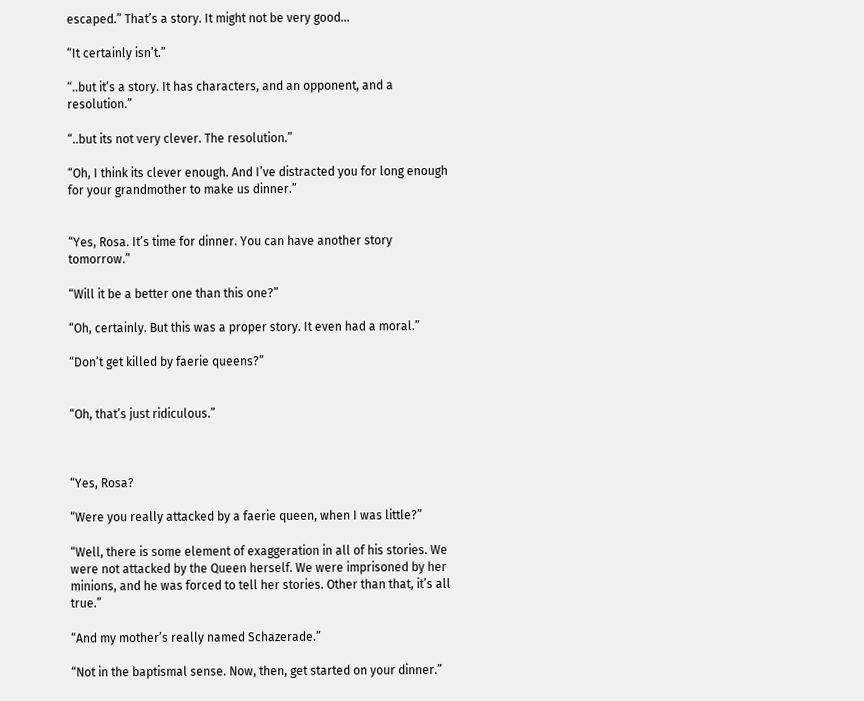escaped.” That’s a story. It might not be very good…

“It certainly isn’t.”

“..but it’s a story. It has characters, and an opponent, and a resolution.”

“..but its not very clever. The resolution.”

“Oh, I think its clever enough. And I’ve distracted you for long enough for your grandmother to make us dinner.”


“Yes, Rosa. It’s time for dinner. You can have another story tomorrow.”

“Will it be a better one than this one?”

“Oh, certainly. But this was a proper story. It even had a moral.”

“Don’t get killed by faerie queens?”


“Oh, that’s just ridiculous.”



“Yes, Rosa?

“Were you really attacked by a faerie queen, when I was little?”

“Well, there is some element of exaggeration in all of his stories. We were not attacked by the Queen herself. We were imprisoned by her minions, and he was forced to tell her stories. Other than that, it’s all true.”

“And my mother’s really named Schazerade.”

“Not in the baptismal sense. Now, then, get started on your dinner.”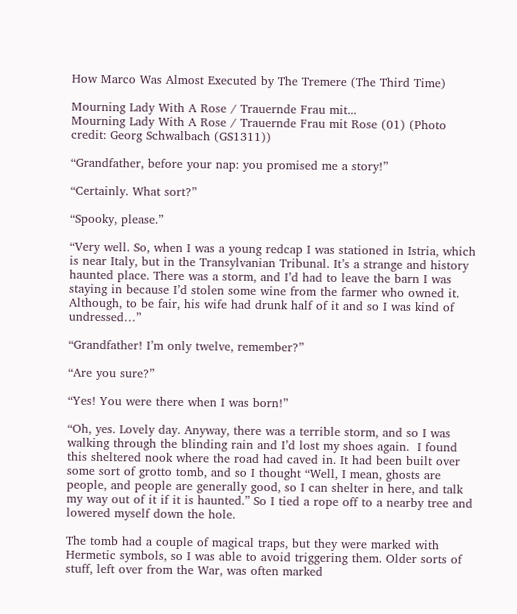How Marco Was Almost Executed by The Tremere (The Third Time)

Mourning Lady With A Rose / Trauernde Frau mit...
Mourning Lady With A Rose / Trauernde Frau mit Rose (01) (Photo credit: Georg Schwalbach (GS1311))

“Grandfather, before your nap: you promised me a story!”

“Certainly. What sort?”

“Spooky, please.”

“Very well. So, when I was a young redcap I was stationed in Istria, which is near Italy, but in the Transylvanian Tribunal. It’s a strange and history haunted place. There was a storm, and I’d had to leave the barn I was staying in because I’d stolen some wine from the farmer who owned it. Although, to be fair, his wife had drunk half of it and so I was kind of undressed…”

“Grandfather! I’m only twelve, remember?”

“Are you sure?”

“Yes! You were there when I was born!”

“Oh, yes. Lovely day. Anyway, there was a terrible storm, and so I was walking through the blinding rain and I’d lost my shoes again.  I found this sheltered nook where the road had caved in. It had been built over some sort of grotto tomb, and so I thought “Well, I mean, ghosts are people, and people are generally good, so I can shelter in here, and talk my way out of it if it is haunted.” So I tied a rope off to a nearby tree and lowered myself down the hole.

The tomb had a couple of magical traps, but they were marked with Hermetic symbols, so I was able to avoid triggering them. Older sorts of stuff, left over from the War, was often marked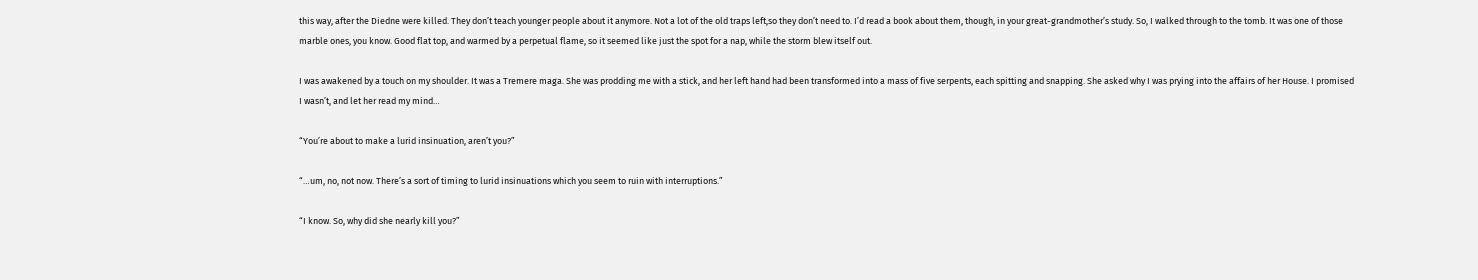this way, after the Diedne were killed. They don’t teach younger people about it anymore. Not a lot of the old traps left,so they don’t need to. I’d read a book about them, though, in your great-grandmother’s study. So, I walked through to the tomb. It was one of those marble ones, you know. Good flat top, and warmed by a perpetual flame, so it seemed like just the spot for a nap, while the storm blew itself out.

I was awakened by a touch on my shoulder. It was a Tremere maga. She was prodding me with a stick, and her left hand had been transformed into a mass of five serpents, each spitting and snapping. She asked why I was prying into the affairs of her House. I promised I wasn’t, and let her read my mind…

“You’re about to make a lurid insinuation, aren’t you?”

“…um, no, not now. There’s a sort of timing to lurid insinuations which you seem to ruin with interruptions.”

“I know. So, why did she nearly kill you?”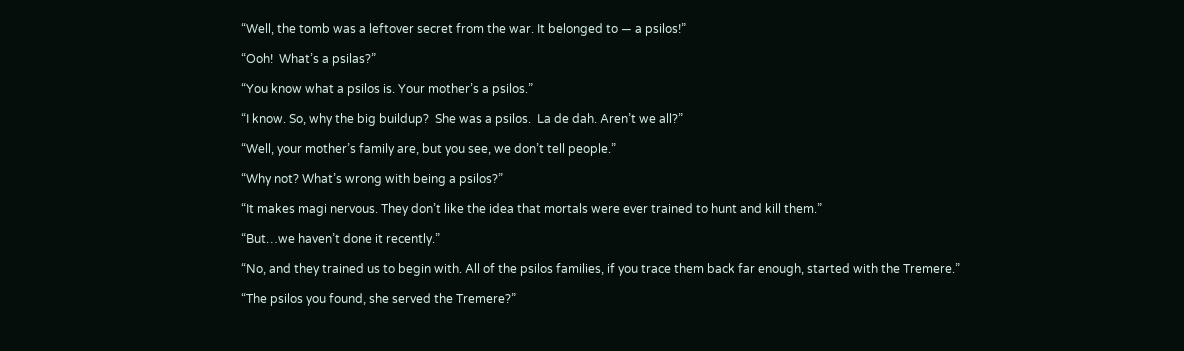“Well, the tomb was a leftover secret from the war. It belonged to — a psilos!”

“Ooh!  What’s a psilas?”

“You know what a psilos is. Your mother’s a psilos.”

“I know. So, why the big buildup?  She was a psilos.  La de dah. Aren’t we all?”

“Well, your mother’s family are, but you see, we don’t tell people.”

“Why not? What’s wrong with being a psilos?”

“It makes magi nervous. They don’t like the idea that mortals were ever trained to hunt and kill them.”

“But…we haven’t done it recently.”

“No, and they trained us to begin with. All of the psilos families, if you trace them back far enough, started with the Tremere.”

“The psilos you found, she served the Tremere?”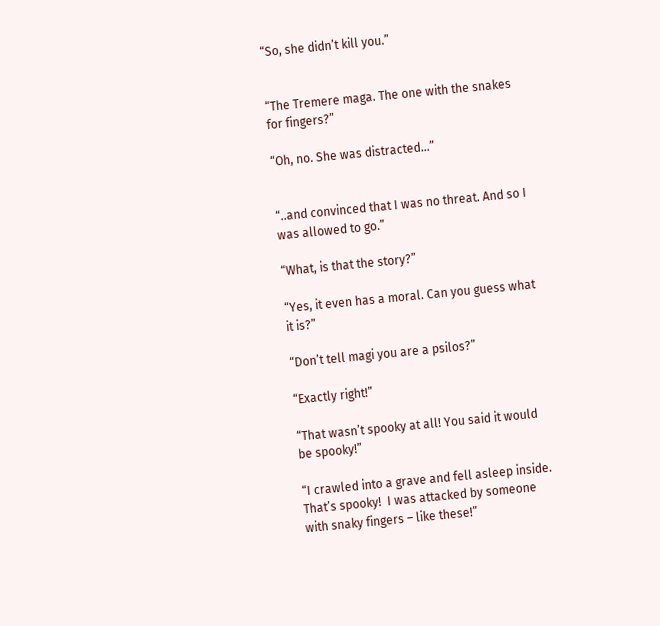“So, she didn’t kill you.”


“The Tremere maga. The one with the snakes for fingers?”

“Oh, no. She was distracted…”


“..and convinced that I was no threat. And so I was allowed to go.”

“What, is that the story?”

“Yes, it even has a moral. Can you guess what it is?”

“Don’t tell magi you are a psilos?”

“Exactly right!”

“That wasn’t spooky at all! You said it would be spooky!”

“I crawled into a grave and fell asleep inside. That’s spooky!  I was attacked by someone with snaky fingers – like these!”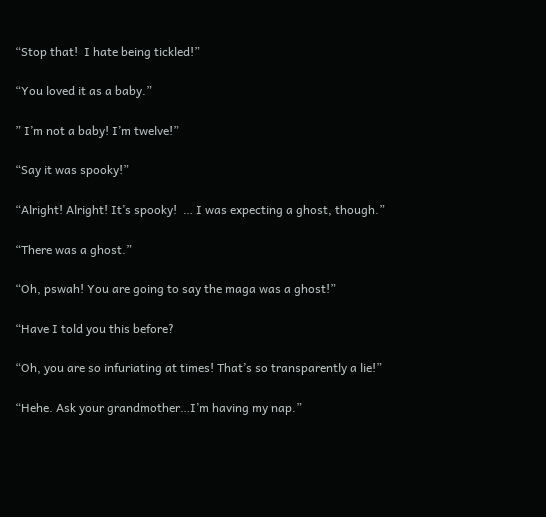“Stop that!  I hate being tickled!”

“You loved it as a baby.”

” I’m not a baby! I’m twelve!”

“Say it was spooky!”

“Alright! Alright! It’s spooky!  … I was expecting a ghost, though.”

“There was a ghost.”

“Oh, pswah! You are going to say the maga was a ghost!”

“Have I told you this before?

“Oh, you are so infuriating at times! That’s so transparently a lie!”

“Hehe. Ask your grandmother…I’m having my nap.”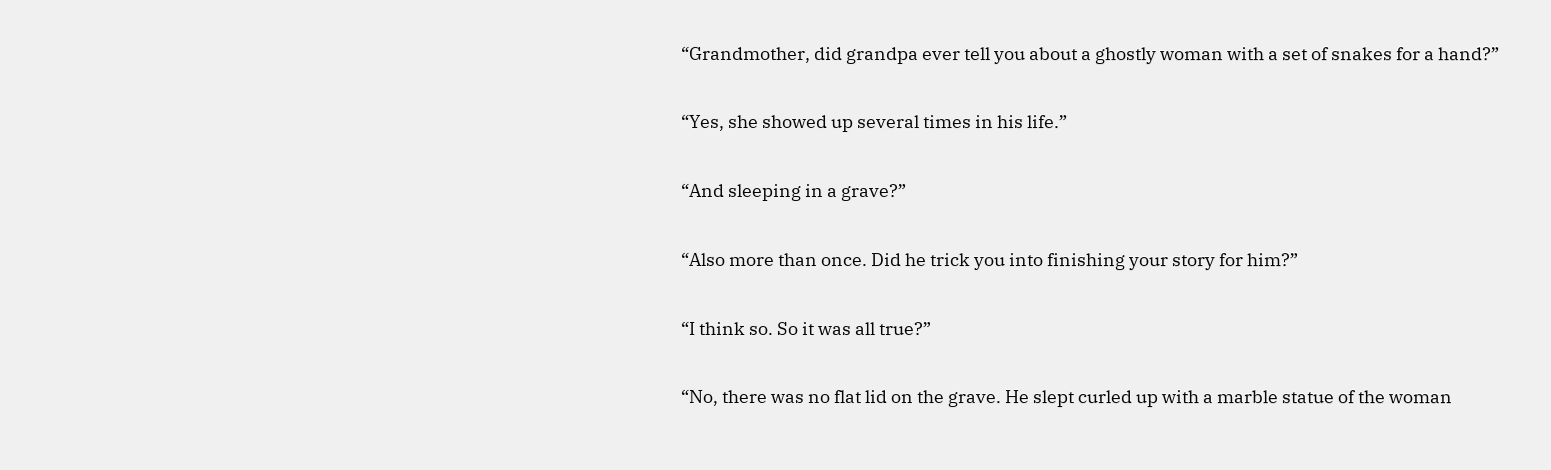“Grandmother, did grandpa ever tell you about a ghostly woman with a set of snakes for a hand?”

“Yes, she showed up several times in his life.”

“And sleeping in a grave?”

“Also more than once. Did he trick you into finishing your story for him?”

“I think so. So it was all true?”

“No, there was no flat lid on the grave. He slept curled up with a marble statue of the woman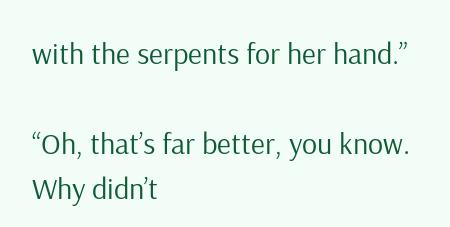with the serpents for her hand.”

“Oh, that’s far better, you know. Why didn’t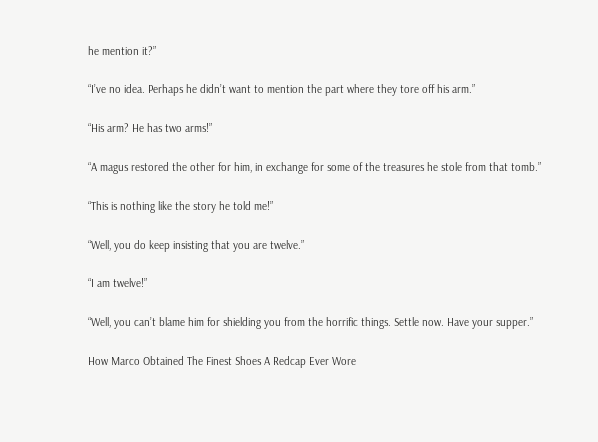he mention it?”

“I’ve no idea. Perhaps he didn’t want to mention the part where they tore off his arm.”

“His arm? He has two arms!”

“A magus restored the other for him, in exchange for some of the treasures he stole from that tomb.”

“This is nothing like the story he told me!”

“Well, you do keep insisting that you are twelve.”

“I am twelve!”

“Well, you can’t blame him for shielding you from the horrific things. Settle now. Have your supper.”

How Marco Obtained The Finest Shoes A Redcap Ever Wore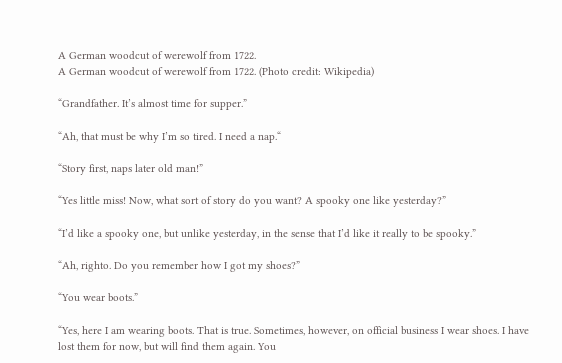A German woodcut of werewolf from 1722.
A German woodcut of werewolf from 1722. (Photo credit: Wikipedia)

“Grandfather. It’s almost time for supper.”

“Ah, that must be why I’m so tired. I need a nap.“

“Story first, naps later old man!”

“Yes little miss! Now, what sort of story do you want? A spooky one like yesterday?”

“I’d like a spooky one, but unlike yesterday, in the sense that I’d like it really to be spooky.”

“Ah, righto. Do you remember how I got my shoes?”

“You wear boots.”

“Yes, here I am wearing boots. That is true. Sometimes, however, on official business I wear shoes. I have lost them for now, but will find them again. You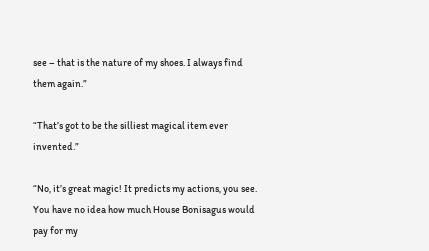see – that is the nature of my shoes. I always find them again.”

“That’s got to be the silliest magical item ever invented.”

“No, it’s great magic! It predicts my actions, you see. You have no idea how much House Bonisagus would pay for my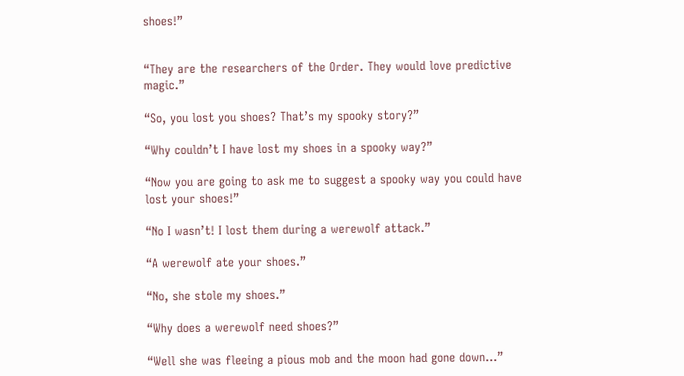shoes!”


“They are the researchers of the Order. They would love predictive magic.”

“So, you lost you shoes? That’s my spooky story?”

“Why couldn’t I have lost my shoes in a spooky way?”

“Now you are going to ask me to suggest a spooky way you could have lost your shoes!”

“No I wasn’t! I lost them during a werewolf attack.”

“A werewolf ate your shoes.”

“No, she stole my shoes.”

“Why does a werewolf need shoes?”

“Well she was fleeing a pious mob and the moon had gone down…”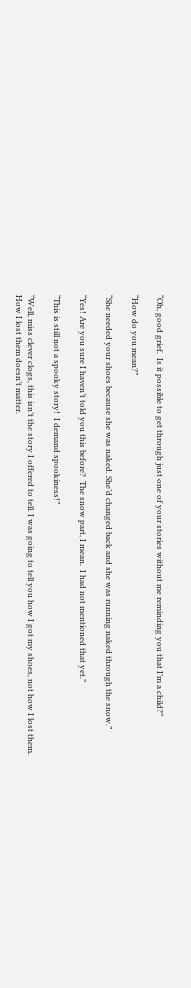“Oh, good grief.  Is it possible to get through just one of your stories without me reminding you that I’m a child?”

“How do you mean?”

“She needed your shoes because she was naked. She’d changed back and she was running naked through the snow.”

“Yes! Are you sure I haven’t told you this before?  The snow part, I mean.  I had not mentioned that yet.”

“This is still not a spooky story!  I demand spookiness!”

“Well, miss clever clogs, this isn’t the story I offered to tell. I was going to tell you how I got my shoes, not how I lost them. How I lost them doesn’t matter.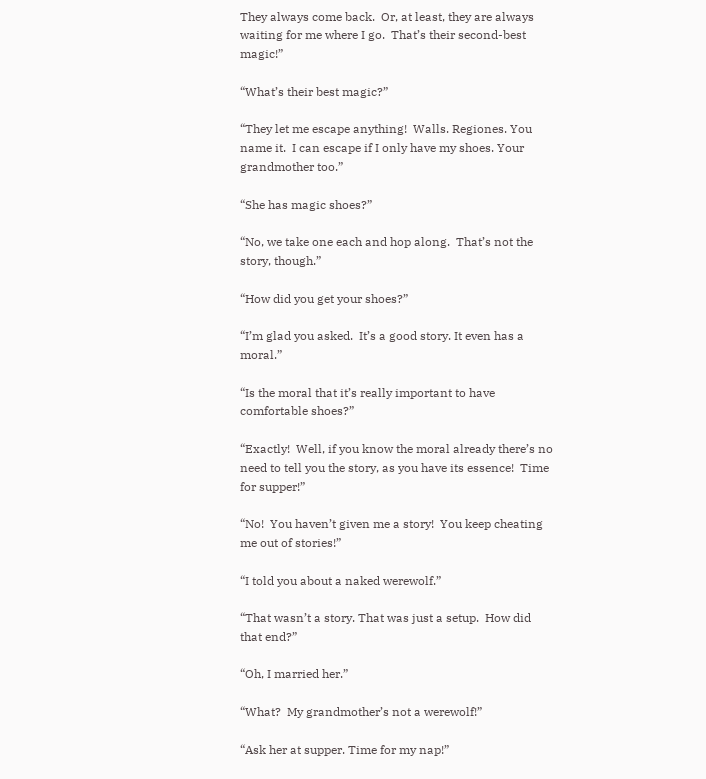They always come back.  Or, at least, they are always waiting for me where I go.  That’s their second-best magic!”

“What’s their best magic?”

“They let me escape anything!  Walls. Regiones. You name it.  I can escape if I only have my shoes. Your grandmother too.”

“She has magic shoes?”

“No, we take one each and hop along.  That’s not the story, though.”

“How did you get your shoes?”

“I’m glad you asked.  It’s a good story. It even has a moral.”

“Is the moral that it’s really important to have comfortable shoes?”

“Exactly!  Well, if you know the moral already there’s no need to tell you the story, as you have its essence!  Time for supper!”

“No!  You haven’t given me a story!  You keep cheating me out of stories!”

“I told you about a naked werewolf.”

“That wasn’t a story. That was just a setup.  How did that end?”

“Oh, I married her.”

“What?  My grandmother’s not a werewolf!”

“Ask her at supper. Time for my nap!”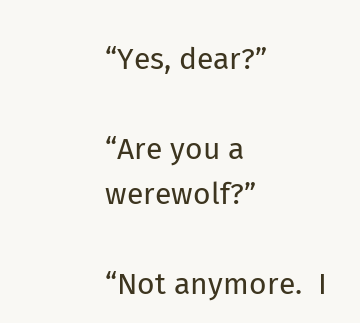“Yes, dear?”

“Are you a werewolf?”

“Not anymore.  I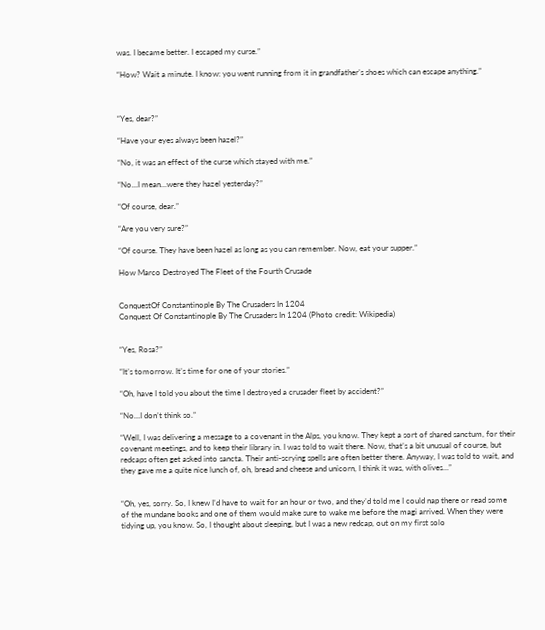was. I became better. I escaped my curse.”

“How? Wait a minute. I know: you went running from it in grandfather’s shoes which can escape anything.”



“Yes, dear?”

“Have your eyes always been hazel?”

“No, it was an effect of the curse which stayed with me.”

“No…I mean…were they hazel yesterday?”

“Of course, dear.”

“Are you very sure?”

“Of course. They have been hazel as long as you can remember. Now, eat your supper.”

How Marco Destroyed The Fleet of the Fourth Crusade


ConquestOf Constantinople By The Crusaders In 1204
Conquest Of Constantinople By The Crusaders In 1204 (Photo credit: Wikipedia)


“Yes, Rosa?”

“It’s tomorrow. It’s time for one of your stories.”

“Oh, have I told you about the time I destroyed a crusader fleet by accident?”

“No…I don’t think so.”

“Well, I was delivering a message to a covenant in the Alps, you know. They kept a sort of shared sanctum, for their covenant meetings, and to keep their library in. I was told to wait there. Now, that’s a bit unusual of course, but redcaps often get asked into sancta. Their anti-scrying spells are often better there. Anyway, I was told to wait, and they gave me a quite nice lunch of, oh, bread and cheese and unicorn, I think it was, with olives…”


“Oh, yes, sorry. So, I knew I’d have to wait for an hour or two, and they’d told me I could nap there or read some of the mundane books and one of them would make sure to wake me before the magi arrived. When they were tidying up, you know. So, I thought about sleeping, but I was a new redcap, out on my first solo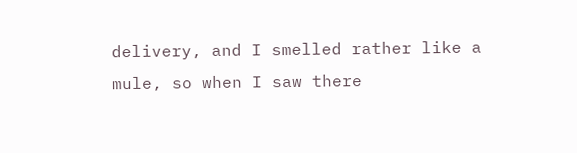delivery, and I smelled rather like a mule, so when I saw there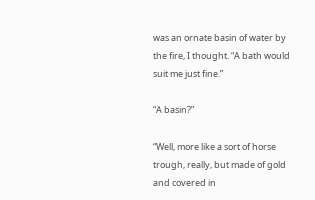was an ornate basin of water by the fire, I thought. “A bath would suit me just fine.”

“A basin?”

“Well, more like a sort of horse trough, really, but made of gold and covered in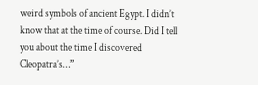weird symbols of ancient Egypt. I didn’t know that at the time of course. Did I tell you about the time I discovered Cleopatra’s…”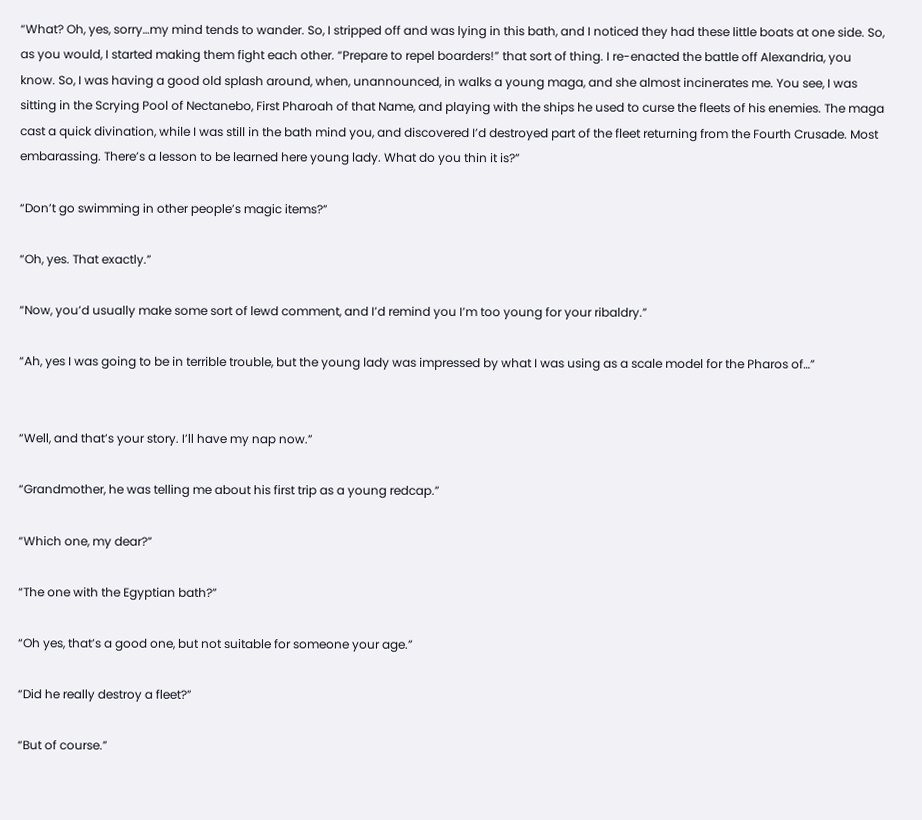“What? Oh, yes, sorry…my mind tends to wander. So, I stripped off and was lying in this bath, and I noticed they had these little boats at one side. So, as you would, I started making them fight each other. “Prepare to repel boarders!” that sort of thing. I re-enacted the battle off Alexandria, you know. So, I was having a good old splash around, when, unannounced, in walks a young maga, and she almost incinerates me. You see, I was sitting in the Scrying Pool of Nectanebo, First Pharoah of that Name, and playing with the ships he used to curse the fleets of his enemies. The maga cast a quick divination, while I was still in the bath mind you, and discovered I’d destroyed part of the fleet returning from the Fourth Crusade. Most embarassing. There’s a lesson to be learned here young lady. What do you thin it is?”

“Don’t go swimming in other people’s magic items?”

“Oh, yes. That exactly.”

“Now, you’d usually make some sort of lewd comment, and I’d remind you I’m too young for your ribaldry.”

“Ah, yes I was going to be in terrible trouble, but the young lady was impressed by what I was using as a scale model for the Pharos of…”


“Well, and that’s your story. I’ll have my nap now.”

“Grandmother, he was telling me about his first trip as a young redcap.”

“Which one, my dear?”

“The one with the Egyptian bath?”

“Oh yes, that’s a good one, but not suitable for someone your age.”

“Did he really destroy a fleet?”

“But of course.”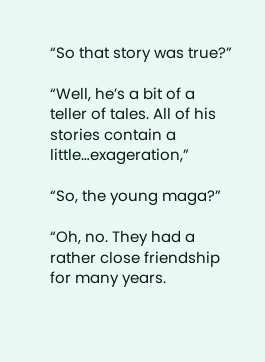“So that story was true?”

“Well, he’s a bit of a teller of tales. All of his stories contain a little…exageration,”

“So, the young maga?”

“Oh, no. They had a rather close friendship for many years.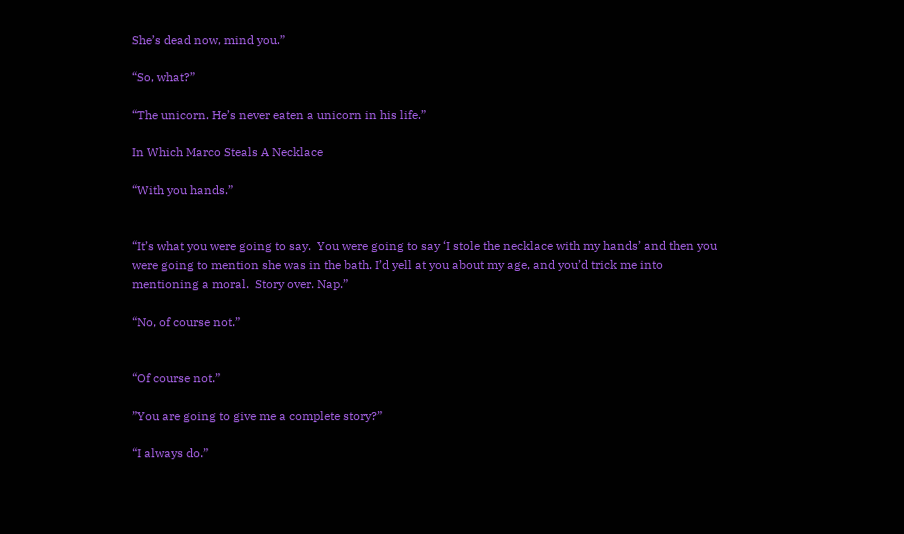She’s dead now, mind you.”

“So, what?”

“The unicorn. He’s never eaten a unicorn in his life.”

In Which Marco Steals A Necklace

“With you hands.”


“It’s what you were going to say.  You were going to say ‘I stole the necklace with my hands’ and then you were going to mention she was in the bath. I’d yell at you about my age, and you’d trick me into mentioning a moral.  Story over. Nap.”

“No, of course not.”


“Of course not.”

”You are going to give me a complete story?”

“I always do.”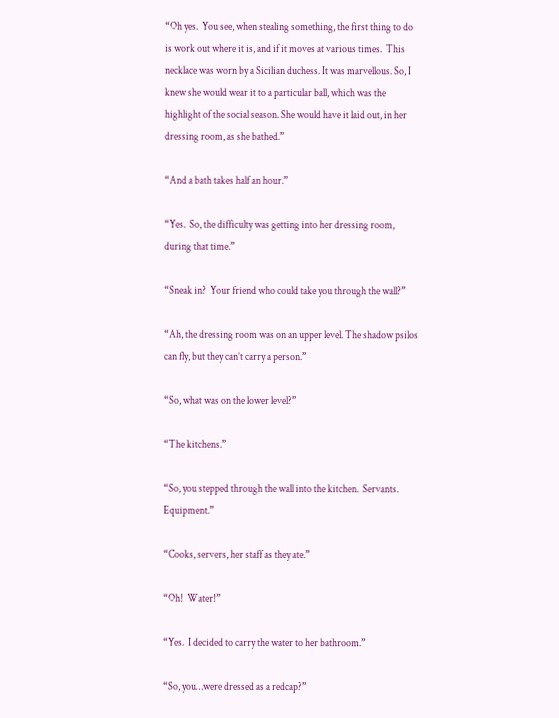“Oh yes.  You see, when stealing something, the first thing to do is work out where it is, and if it moves at various times.  This necklace was worn by a Sicilian duchess. It was marvellous. So, I knew she would wear it to a particular ball, which was the highlight of the social season. She would have it laid out, in her dressing room, as she bathed.”

“And a bath takes half an hour.”

“Yes.  So, the difficulty was getting into her dressing room, during that time.”

“Sneak in?  Your friend who could take you through the wall?”

“Ah, the dressing room was on an upper level. The shadow psilos can fly, but they can’t carry a person.”

“So, what was on the lower level?”

“The kitchens.”

“So, you stepped through the wall into the kitchen.  Servants. Equipment.”

“Cooks, servers, her staff as they ate.”

“Oh!  Water!”

“Yes.  I decided to carry the water to her bathroom.”

“So, you…were dressed as a redcap?”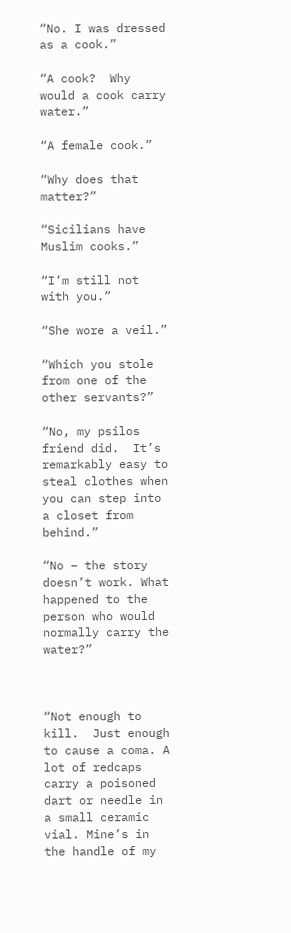“No. I was dressed as a cook.”

“A cook?  Why would a cook carry water.”

“A female cook.”

“Why does that matter?”

“Sicilians have Muslim cooks.”

“I’m still not with you.”

“She wore a veil.”

“Which you stole from one of the other servants?”

“No, my psilos friend did.  It’s remarkably easy to steal clothes when you can step into a closet from behind.”

“No – the story doesn’t work. What happened to the person who would normally carry the water?”



“Not enough to kill.  Just enough to cause a coma. A lot of redcaps carry a poisoned dart or needle in a small ceramic vial. Mine’s in the handle of my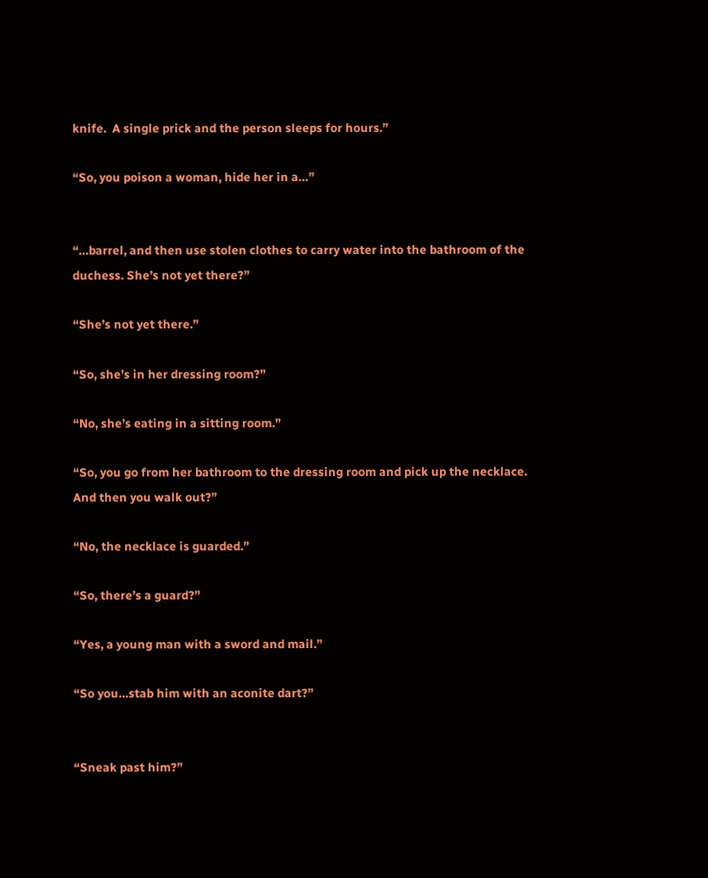knife.  A single prick and the person sleeps for hours.”

“So, you poison a woman, hide her in a…”


“…barrel, and then use stolen clothes to carry water into the bathroom of the duchess. She’s not yet there?”

“She’s not yet there.”

“So, she’s in her dressing room?”

“No, she’s eating in a sitting room.”

“So, you go from her bathroom to the dressing room and pick up the necklace.  And then you walk out?”

“No, the necklace is guarded.”

“So, there’s a guard?”

“Yes, a young man with a sword and mail.”

“So you…stab him with an aconite dart?”


“Sneak past him?”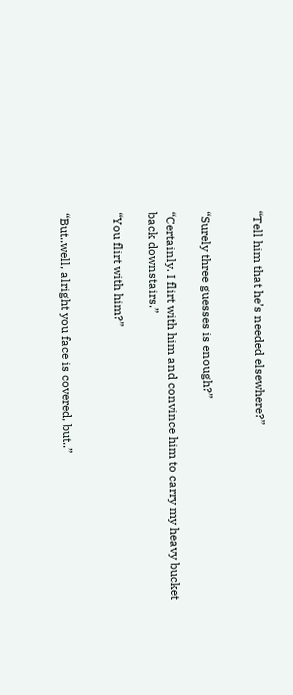“Tell him that he’s needed elsewhere?”


“Surely three guesses is enough?”

“Certainly. I flirt with him and convince him to carry my heavy bucket back downstairs.”

“You flirt with him?”


“But..well, alright you face is covered, but..”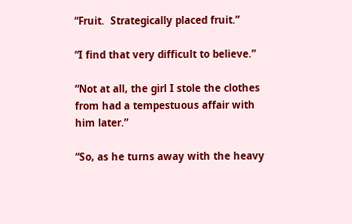“Fruit.  Strategically placed fruit.”

“I find that very difficult to believe.”

“Not at all, the girl I stole the clothes from had a tempestuous affair with him later.”

“So, as he turns away with the heavy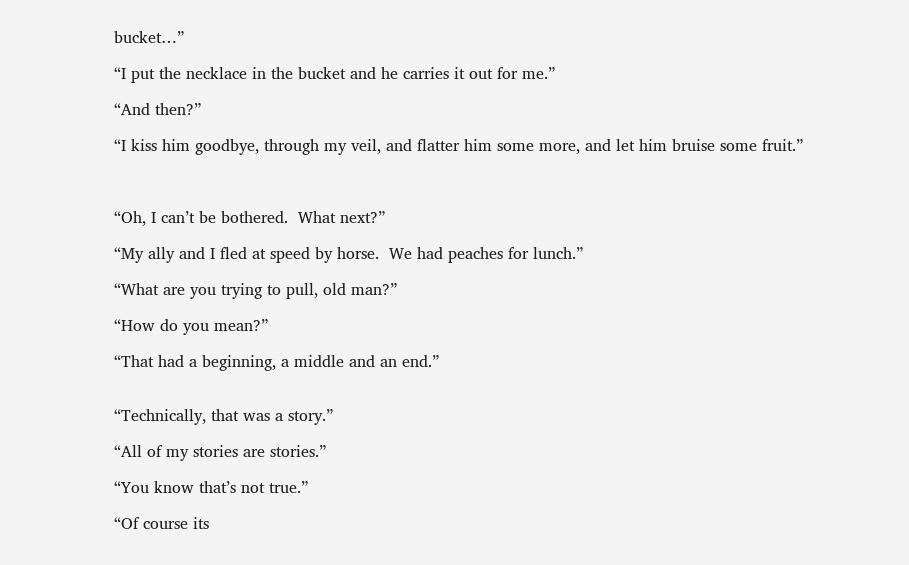bucket…”

“I put the necklace in the bucket and he carries it out for me.”

“And then?”

“I kiss him goodbye, through my veil, and flatter him some more, and let him bruise some fruit.”



“Oh, I can’t be bothered.  What next?”

“My ally and I fled at speed by horse.  We had peaches for lunch.”

“What are you trying to pull, old man?”

“How do you mean?”

“That had a beginning, a middle and an end.”


“Technically, that was a story.”

“All of my stories are stories.”

“You know that’s not true.”

“Of course its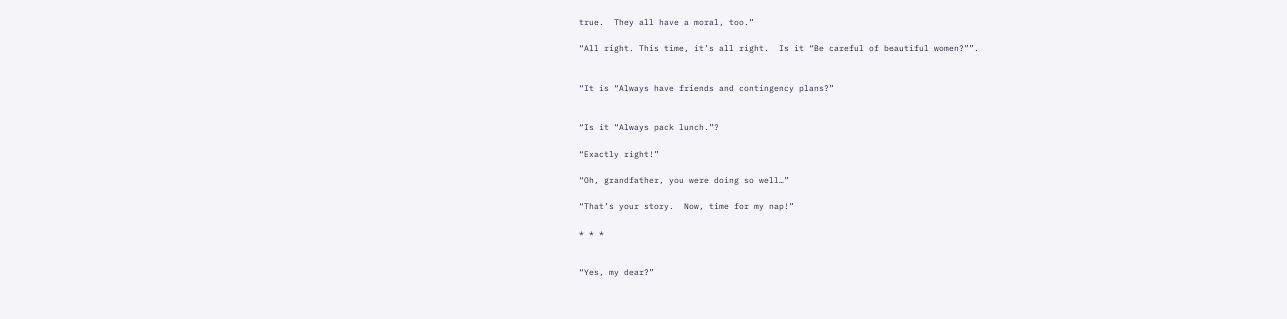true.  They all have a moral, too.”

“All right. This time, it’s all right.  Is it “Be careful of beautiful women?””.


“It is “Always have friends and contingency plans?”


“Is it “Always pack lunch.”?

“Exactly right!”

“Oh, grandfather, you were doing so well…”

“That’s your story.  Now, time for my nap!”

* * *


“Yes, my dear?”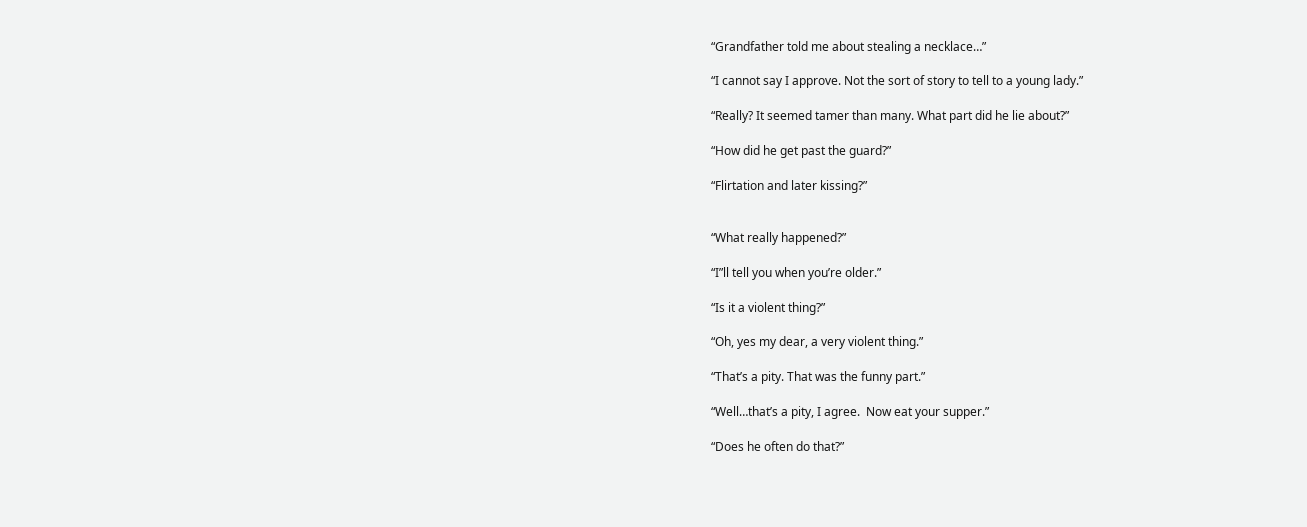“Grandfather told me about stealing a necklace…”

“I cannot say I approve. Not the sort of story to tell to a young lady.”

“Really? It seemed tamer than many. What part did he lie about?”

“How did he get past the guard?”

“Flirtation and later kissing?”


“What really happened?”

“I”ll tell you when you’re older.”

“Is it a violent thing?”

“Oh, yes my dear, a very violent thing.”

“That’s a pity. That was the funny part.”

“Well…that’s a pity, I agree.  Now eat your supper.”

“Does he often do that?”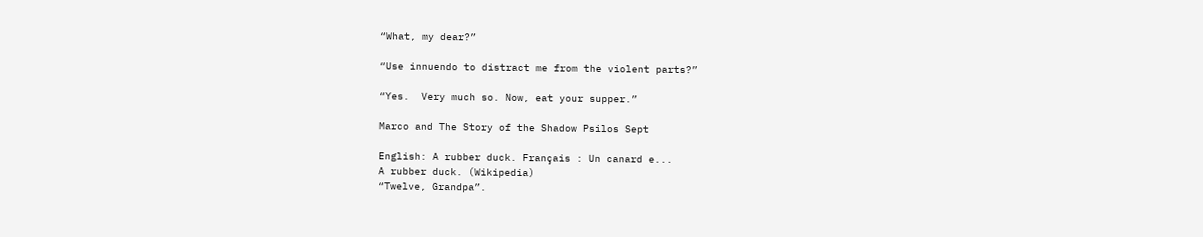“What, my dear?”

“Use innuendo to distract me from the violent parts?”

“Yes.  Very much so. Now, eat your supper.”

Marco and The Story of the Shadow Psilos Sept

English: A rubber duck. Français : Un canard e...
A rubber duck. (Wikipedia)
“Twelve, Grandpa”.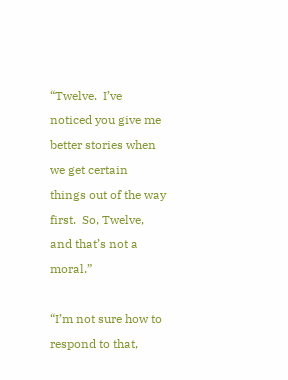“Twelve.  I’ve noticed you give me better stories when we get certain things out of the way first.  So, Twelve, and that’s not a moral.”

“I’m not sure how to respond to that,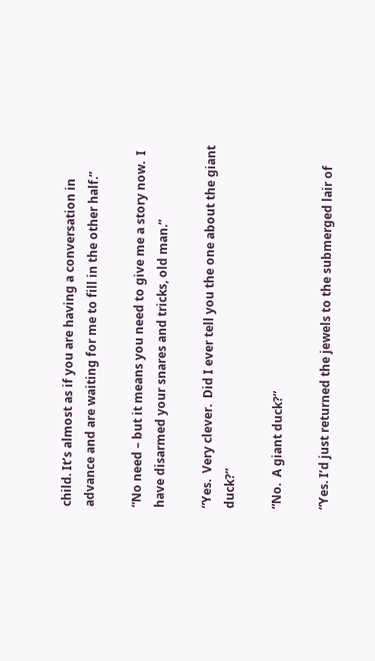child. It’s almost as if you are having a conversation in advance and are waiting for me to fill in the other half.”

“No need – but it means you need to give me a story now.  I have disarmed your snares and tricks, old man.”

“Yes.  Very clever.  Did I ever tell you the one about the giant duck?”

“No.  A giant duck?”

“Yes. I’d just returned the jewels to the submerged lair of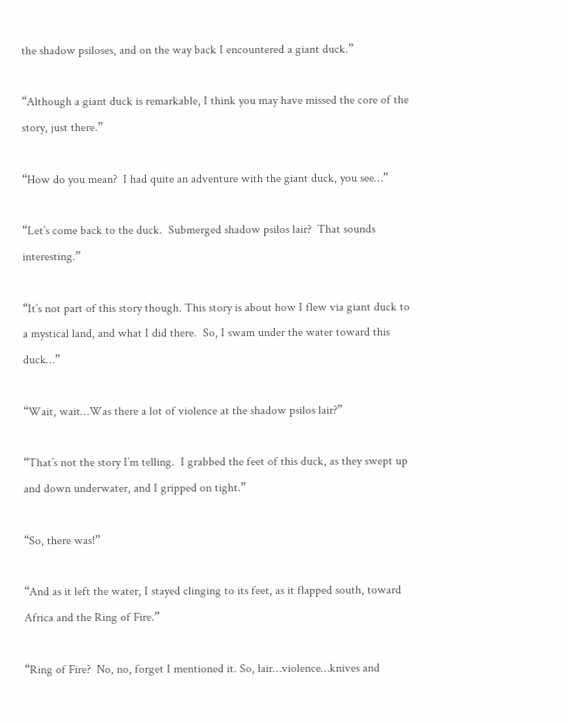the shadow psiloses, and on the way back I encountered a giant duck.”

“Although a giant duck is remarkable, I think you may have missed the core of the story, just there.”

“How do you mean?  I had quite an adventure with the giant duck, you see…”

“Let’s come back to the duck.  Submerged shadow psilos lair?  That sounds interesting.”

“It’s not part of this story though. This story is about how I flew via giant duck to a mystical land, and what I did there.  So, I swam under the water toward this duck…”

“Wait, wait…Was there a lot of violence at the shadow psilos lair?”

“That’s not the story I’m telling.  I grabbed the feet of this duck, as they swept up and down underwater, and I gripped on tight.”

“So, there was!”

“And as it left the water, I stayed clinging to its feet, as it flapped south, toward Africa and the Ring of Fire.”

“Ring of Fire?  No, no, forget I mentioned it. So, lair…violence…knives and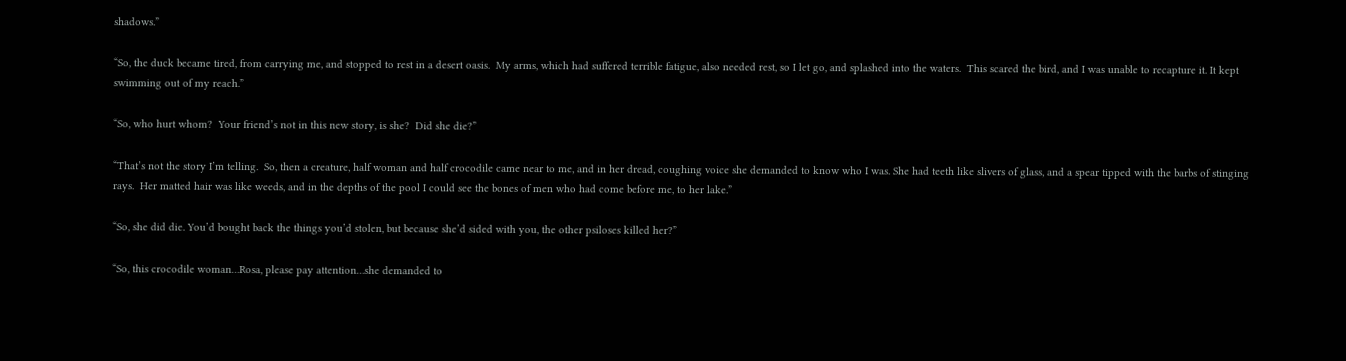shadows.”

“So, the duck became tired, from carrying me, and stopped to rest in a desert oasis.  My arms, which had suffered terrible fatigue, also needed rest, so I let go, and splashed into the waters.  This scared the bird, and I was unable to recapture it. It kept swimming out of my reach.”

“So, who hurt whom?  Your friend’s not in this new story, is she?  Did she die?”

“That’s not the story I’m telling.  So, then a creature, half woman and half crocodile came near to me, and in her dread, coughing voice she demanded to know who I was. She had teeth like slivers of glass, and a spear tipped with the barbs of stinging rays.  Her matted hair was like weeds, and in the depths of the pool I could see the bones of men who had come before me, to her lake.”

“So, she did die. You’d bought back the things you’d stolen, but because she’d sided with you, the other psiloses killed her?”

“So, this crocodile woman…Rosa, please pay attention…she demanded to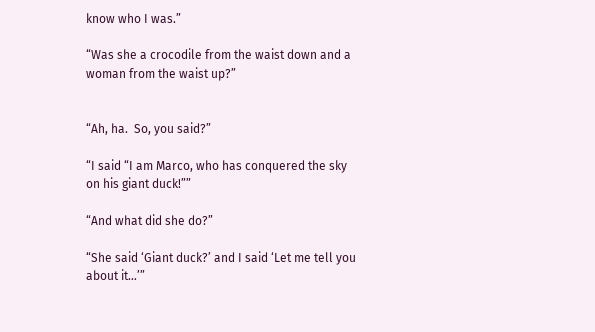know who I was.”

“Was she a crocodile from the waist down and a woman from the waist up?”


“Ah, ha.  So, you said?”

“I said “I am Marco, who has conquered the sky on his giant duck!””

“And what did she do?”

“She said ‘Giant duck?’ and I said ‘Let me tell you about it…’”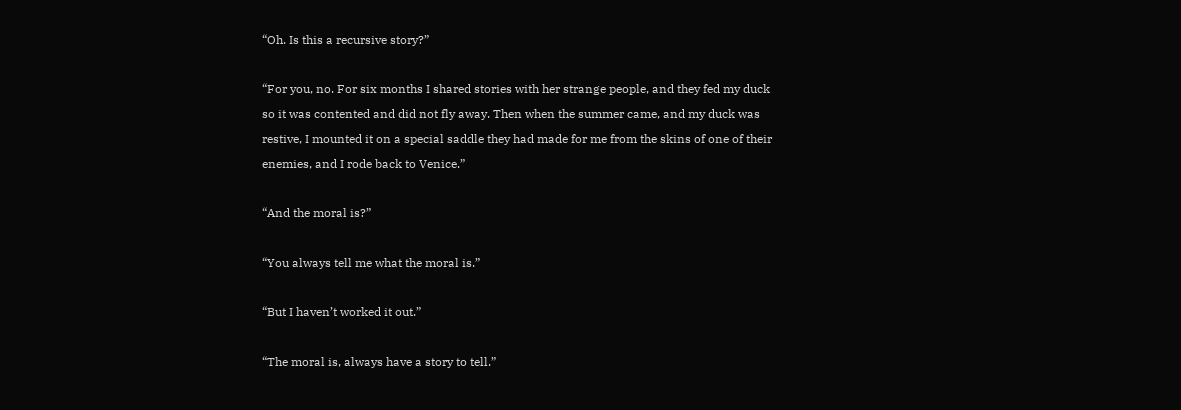“Oh. Is this a recursive story?”

“For you, no. For six months I shared stories with her strange people, and they fed my duck so it was contented and did not fly away. Then when the summer came, and my duck was restive, I mounted it on a special saddle they had made for me from the skins of one of their enemies, and I rode back to Venice.”

“And the moral is?”

“You always tell me what the moral is.”

“But I haven’t worked it out.”

“The moral is, always have a story to tell.”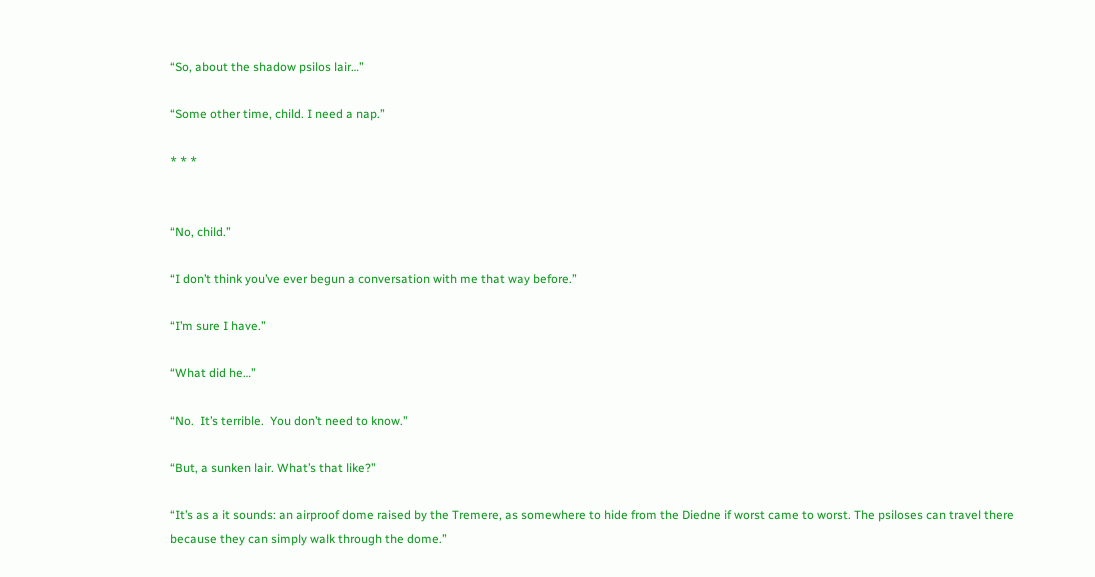“So, about the shadow psilos lair…”

“Some other time, child. I need a nap.”

* * *


“No, child.”

“I don’t think you’ve ever begun a conversation with me that way before.”

“I’m sure I have.”

“What did he…”

“No.  It’s terrible.  You don’t need to know.”

“But, a sunken lair. What’s that like?”

“It’s as a it sounds: an airproof dome raised by the Tremere, as somewhere to hide from the Diedne if worst came to worst. The psiloses can travel there because they can simply walk through the dome.”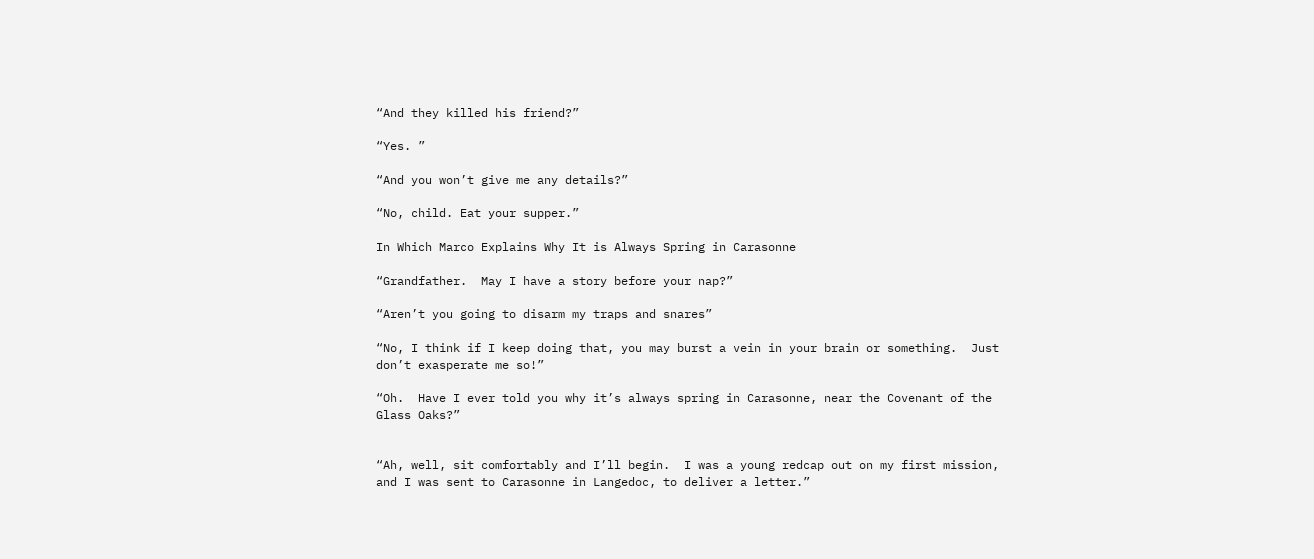“And they killed his friend?”

“Yes. ”

“And you won’t give me any details?”

“No, child. Eat your supper.”

In Which Marco Explains Why It is Always Spring in Carasonne

“Grandfather.  May I have a story before your nap?”

“Aren’t you going to disarm my traps and snares”

“No, I think if I keep doing that, you may burst a vein in your brain or something.  Just don’t exasperate me so!”

“Oh.  Have I ever told you why it’s always spring in Carasonne, near the Covenant of the Glass Oaks?”


“Ah, well, sit comfortably and I’ll begin.  I was a young redcap out on my first mission, and I was sent to Carasonne in Langedoc, to deliver a letter.”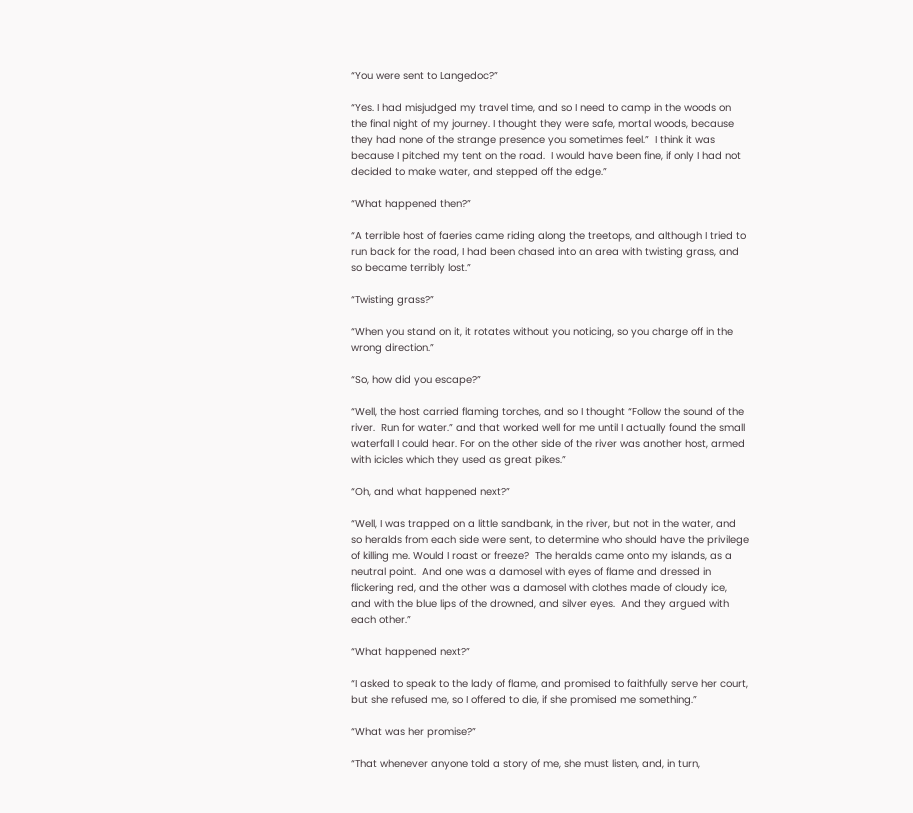“You were sent to Langedoc?”

“Yes. I had misjudged my travel time, and so I need to camp in the woods on the final night of my journey. I thought they were safe, mortal woods, because they had none of the strange presence you sometimes feel.”  I think it was because I pitched my tent on the road.  I would have been fine, if only I had not decided to make water, and stepped off the edge.”

“What happened then?”

“A terrible host of faeries came riding along the treetops, and although I tried to run back for the road, I had been chased into an area with twisting grass, and so became terribly lost.”

“Twisting grass?”

“When you stand on it, it rotates without you noticing, so you charge off in the wrong direction.”

“So, how did you escape?”

“Well, the host carried flaming torches, and so I thought “Follow the sound of the river.  Run for water.” and that worked well for me until I actually found the small waterfall I could hear. For on the other side of the river was another host, armed with icicles which they used as great pikes.”

“Oh, and what happened next?”

“Well, I was trapped on a little sandbank, in the river, but not in the water, and so heralds from each side were sent, to determine who should have the privilege of killing me. Would I roast or freeze?  The heralds came onto my islands, as a neutral point.  And one was a damosel with eyes of flame and dressed in flickering red, and the other was a damosel with clothes made of cloudy ice, and with the blue lips of the drowned, and silver eyes.  And they argued with each other.”

“What happened next?”

“I asked to speak to the lady of flame, and promised to faithfully serve her court, but she refused me, so I offered to die, if she promised me something.”

“What was her promise?”

“That whenever anyone told a story of me, she must listen, and, in turn,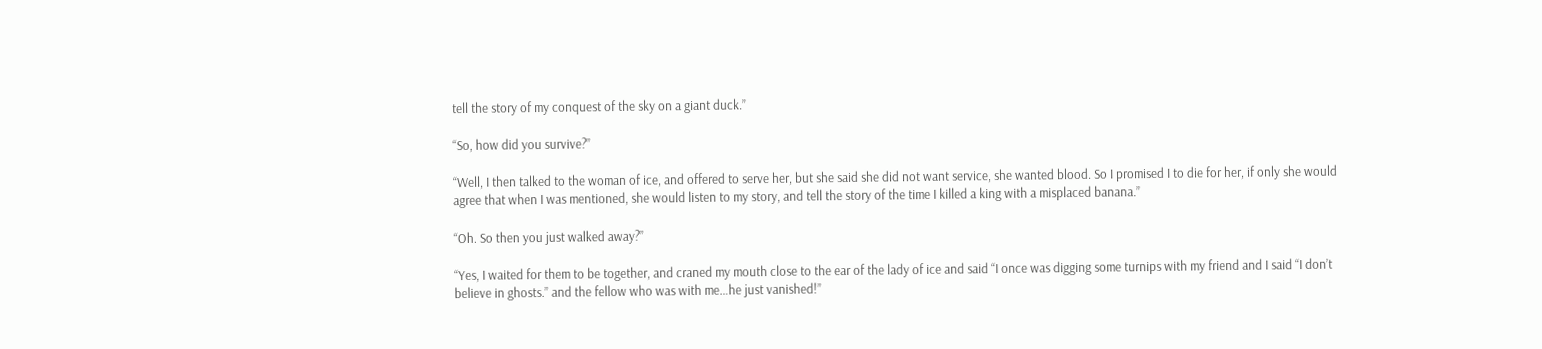tell the story of my conquest of the sky on a giant duck.”

“So, how did you survive?”

“Well, I then talked to the woman of ice, and offered to serve her, but she said she did not want service, she wanted blood. So I promised I to die for her, if only she would agree that when I was mentioned, she would listen to my story, and tell the story of the time I killed a king with a misplaced banana.”

“Oh. So then you just walked away?”

“Yes, I waited for them to be together, and craned my mouth close to the ear of the lady of ice and said “I once was digging some turnips with my friend and I said “I don’t believe in ghosts.” and the fellow who was with me…he just vanished!”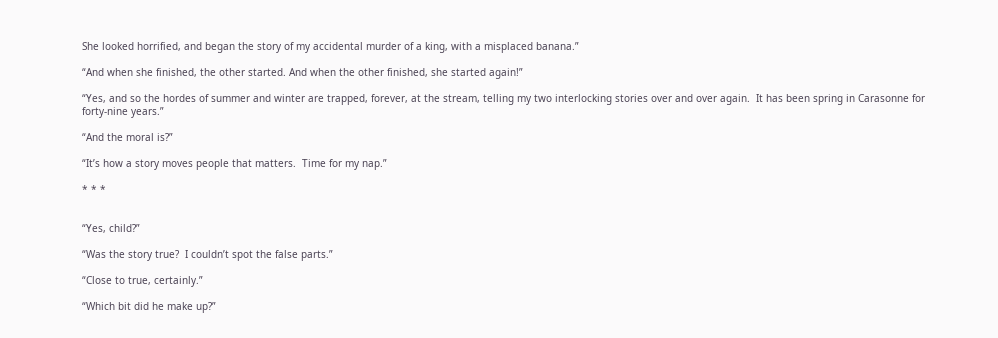She looked horrified, and began the story of my accidental murder of a king, with a misplaced banana.”

“And when she finished, the other started. And when the other finished, she started again!”

“Yes, and so the hordes of summer and winter are trapped, forever, at the stream, telling my two interlocking stories over and over again.  It has been spring in Carasonne for forty-nine years.”

“And the moral is?”

“It’s how a story moves people that matters.  Time for my nap.”

* * *


“Yes, child?”

“Was the story true?  I couldn’t spot the false parts.”

“Close to true, certainly.”

“Which bit did he make up?”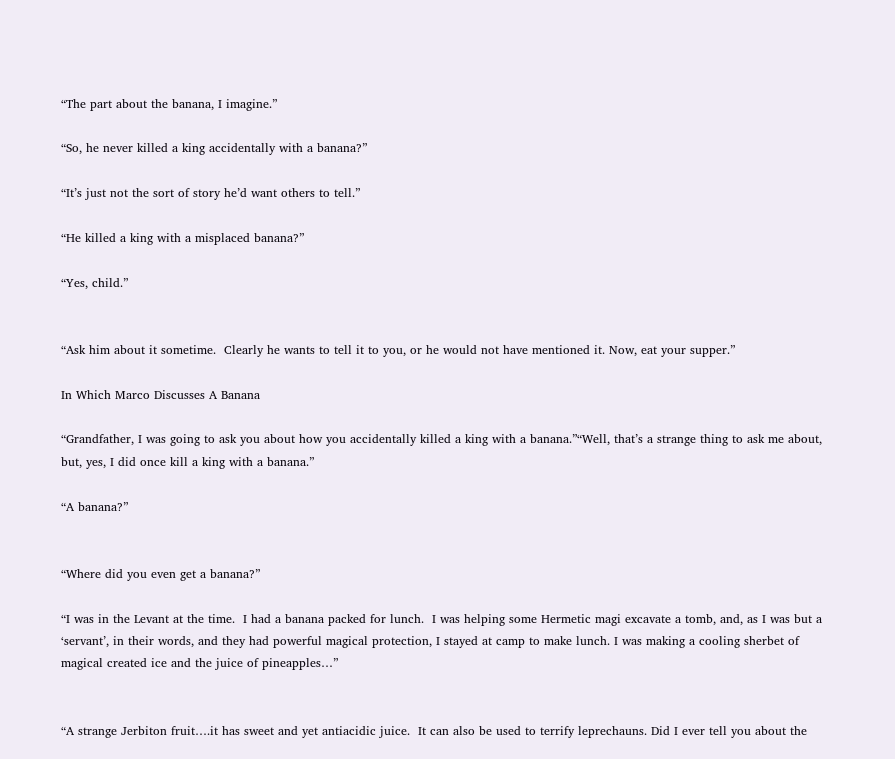“The part about the banana, I imagine.”

“So, he never killed a king accidentally with a banana?”

“It’s just not the sort of story he’d want others to tell.”

“He killed a king with a misplaced banana?”

“Yes, child.”


“Ask him about it sometime.  Clearly he wants to tell it to you, or he would not have mentioned it. Now, eat your supper.”

In Which Marco Discusses A Banana

“Grandfather, I was going to ask you about how you accidentally killed a king with a banana.”“Well, that’s a strange thing to ask me about, but, yes, I did once kill a king with a banana.”

“A banana?”


“Where did you even get a banana?”

“I was in the Levant at the time.  I had a banana packed for lunch.  I was helping some Hermetic magi excavate a tomb, and, as I was but a ‘servant’, in their words, and they had powerful magical protection, I stayed at camp to make lunch. I was making a cooling sherbet of magical created ice and the juice of pineapples…”


“A strange Jerbiton fruit….it has sweet and yet antiacidic juice.  It can also be used to terrify leprechauns. Did I ever tell you about the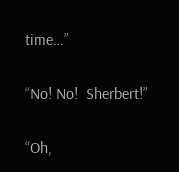time…”

“No! No!  Sherbert!”

“Oh,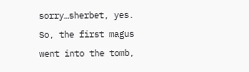sorry…sherbet, yes.  So, the first magus went into the tomb,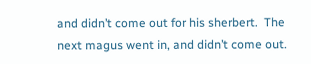and didn’t come out for his sherbert.  The next magus went in, and didn’t come out.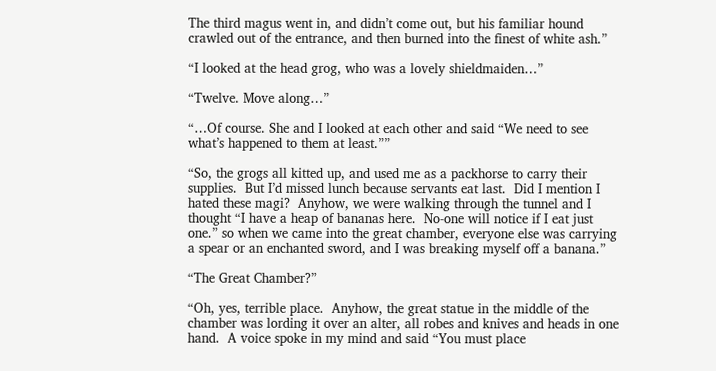The third magus went in, and didn’t come out, but his familiar hound crawled out of the entrance, and then burned into the finest of white ash.”

“I looked at the head grog, who was a lovely shieldmaiden…”

“Twelve. Move along…”

“…Of course. She and I looked at each other and said “We need to see what’s happened to them at least.””

“So, the grogs all kitted up, and used me as a packhorse to carry their supplies.  But I’d missed lunch because servants eat last.  Did I mention I hated these magi?  Anyhow, we were walking through the tunnel and I thought “I have a heap of bananas here.  No-one will notice if I eat just one.” so when we came into the great chamber, everyone else was carrying a spear or an enchanted sword, and I was breaking myself off a banana.”

“The Great Chamber?”

“Oh, yes, terrible place.  Anyhow, the great statue in the middle of the chamber was lording it over an alter, all robes and knives and heads in one hand.  A voice spoke in my mind and said “You must place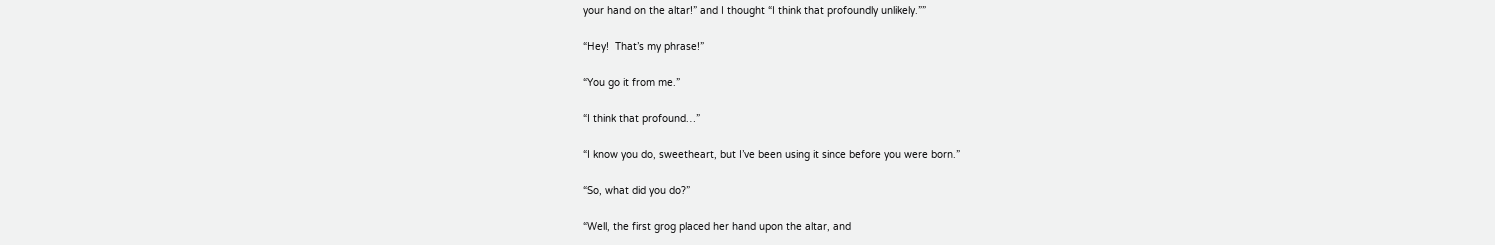your hand on the altar!” and I thought “I think that profoundly unlikely.””

“Hey!  That’s my phrase!”

“You go it from me.”

“I think that profound…”

“I know you do, sweetheart, but I’ve been using it since before you were born.”

“So, what did you do?”

“Well, the first grog placed her hand upon the altar, and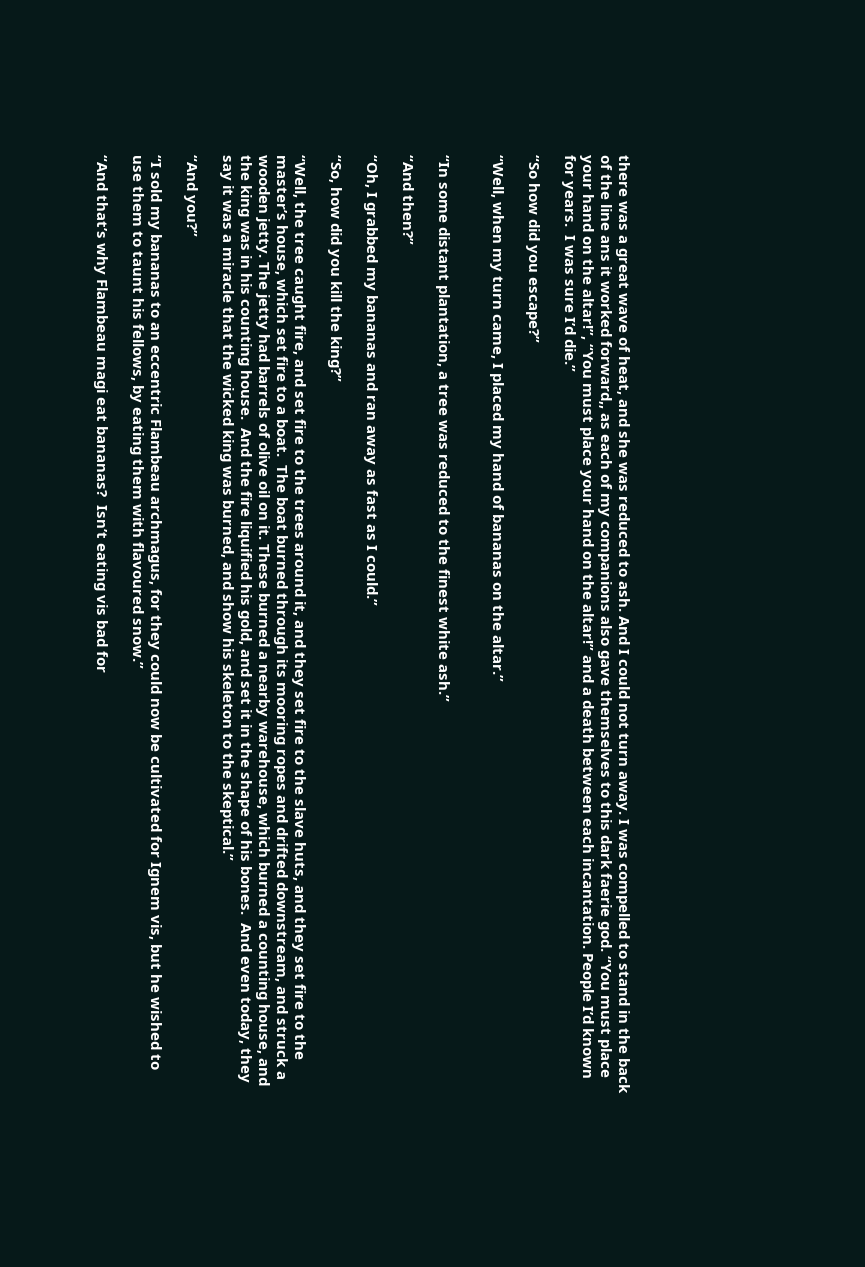there was a great wave of heat, and she was reduced to ash. And I could not turn away. I was compelled to stand in the back of the line ans it worked forward,, as each of my companions also gave themselves to this dark faerie god. “You must place your hand on the altar!”, “You must place your hand on the altar!” and a death between each incantation. People I’d known for years.  I was sure I’d die.”

“So how did you escape?”

“Well, when my turn came, I placed my hand of bananas on the altar.”


“In some distant plantation, a tree was reduced to the finest white ash.”

“And then?”

“Oh, I grabbed my bananas and ran away as fast as I could.”

“So, how did you kill the king?”

“Well, the tree caught fire, and set fire to the trees around it, and they set fire to the slave huts, and they set fire to the master’s house, which set fire to a boat.  The boat burned through its mooring ropes and drifted downstream, and struck a wooden jetty. The jetty had barrels of olive oil on it. These burned a nearby warehouse, which burned a counting house, and the king was in his counting house.  And the fire liquified his gold, and set it in the shape of his bones.  And even today, they say it was a miracle that the wicked king was burned, and show his skeleton to the skeptical.”

“And you?”

“I sold my bananas to an eccentric Flambeau archmagus, for they could now be cultivated for Ignem vis, but he wished to use them to taunt his fellows, by eating them with flavoured snow.”

“And that’s why Flambeau magi eat bananas?  Isn’t eating vis bad for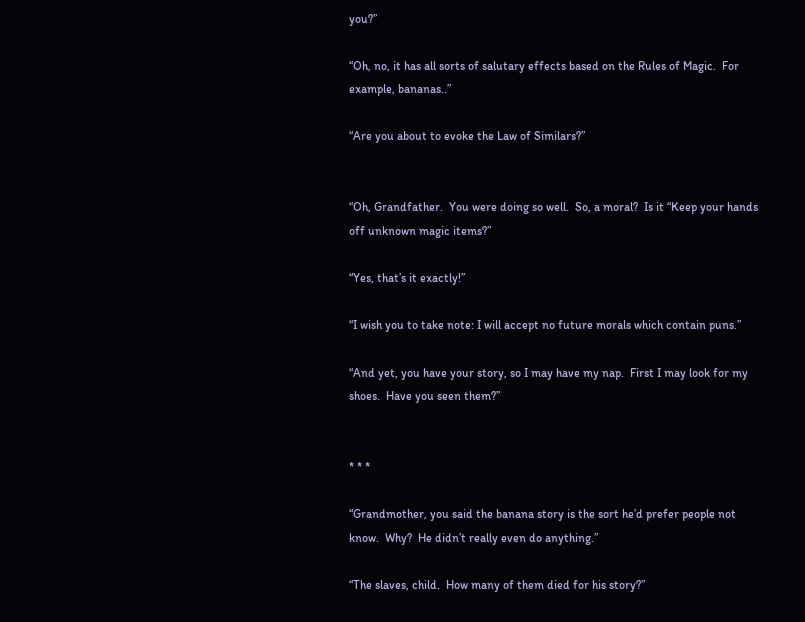you?”

“Oh, no, it has all sorts of salutary effects based on the Rules of Magic.  For example, bananas..”

“Are you about to evoke the Law of Similars?”


“Oh, Grandfather.  You were doing so well.  So, a moral?  Is it “Keep your hands off unknown magic items?”

“Yes, that’s it exactly!”

“I wish you to take note: I will accept no future morals which contain puns.”

“And yet, you have your story, so I may have my nap.  First I may look for my shoes.  Have you seen them?”


* * *

“Grandmother, you said the banana story is the sort he’d prefer people not know.  Why?  He didn’t really even do anything.”

“The slaves, child.  How many of them died for his story?”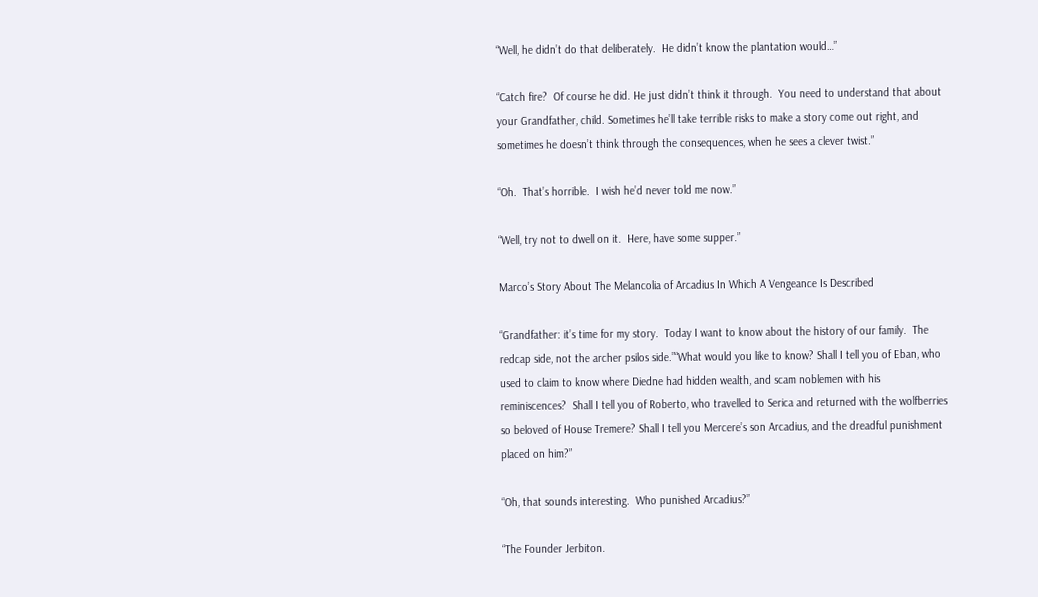“Well, he didn’t do that deliberately.  He didn’t know the plantation would…”

“Catch fire?  Of course he did. He just didn’t think it through.  You need to understand that about your Grandfather, child. Sometimes he’ll take terrible risks to make a story come out right, and sometimes he doesn’t think through the consequences, when he sees a clever twist.”

“Oh.  That’s horrible.  I wish he’d never told me now.”

“Well, try not to dwell on it.  Here, have some supper.”

Marco’s Story About The Melancolia of Arcadius In Which A Vengeance Is Described

“Grandfather: it’s time for my story.  Today I want to know about the history of our family.  The redcap side, not the archer psilos side.”“What would you like to know? Shall I tell you of Eban, who used to claim to know where Diedne had hidden wealth, and scam noblemen with his reminiscences?  Shall I tell you of Roberto, who travelled to Serica and returned with the wolfberries so beloved of House Tremere? Shall I tell you Mercere’s son Arcadius, and the dreadful punishment placed on him?”

“Oh, that sounds interesting.  Who punished Arcadius?”

“The Founder Jerbiton.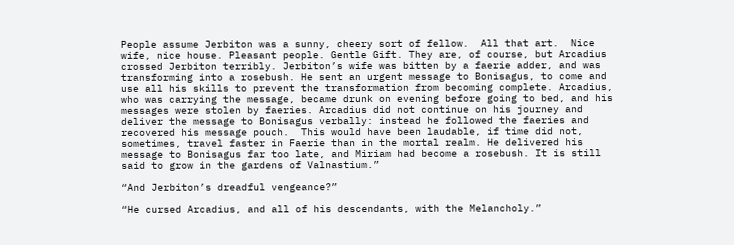People assume Jerbiton was a sunny, cheery sort of fellow.  All that art.  Nice wife, nice house. Pleasant people. Gentle Gift. They are, of course, but Arcadius crossed Jerbiton terribly. Jerbiton’s wife was bitten by a faerie adder, and was transforming into a rosebush. He sent an urgent message to Bonisagus, to come and use all his skills to prevent the transformation from becoming complete. Arcadius, who was carrying the message, became drunk on evening before going to bed, and his messages were stolen by faeries. Arcadius did not continue on his journey and deliver the message to Bonisagus verbally: instead he followed the faeries and recovered his message pouch.  This would have been laudable, if time did not, sometimes, travel faster in Faerie than in the mortal realm. He delivered his message to Bonisagus far too late, and Miriam had become a rosebush. It is still said to grow in the gardens of Valnastium.”

“And Jerbiton’s dreadful vengeance?”

“He cursed Arcadius, and all of his descendants, with the Melancholy.”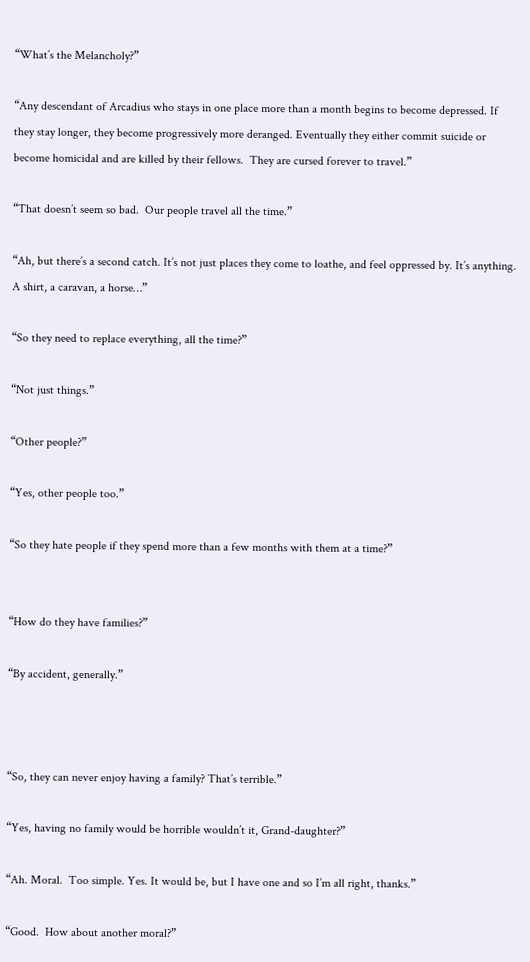“What’s the Melancholy?”

“Any descendant of Arcadius who stays in one place more than a month begins to become depressed. If they stay longer, they become progressively more deranged. Eventually they either commit suicide or become homicidal and are killed by their fellows.  They are cursed forever to travel.”

“That doesn’t seem so bad.  Our people travel all the time.”

“Ah, but there’s a second catch. It’s not just places they come to loathe, and feel oppressed by. It’s anything. A shirt, a caravan, a horse…”

“So they need to replace everything, all the time?”

“Not just things.”

“Other people?”

“Yes, other people too.”

“So they hate people if they spend more than a few months with them at a time?”


“How do they have families?”

“By accident, generally.”



“So, they can never enjoy having a family? That’s terrible.”

“Yes, having no family would be horrible wouldn’t it, Grand-daughter?”

“Ah. Moral.  Too simple. Yes. It would be, but I have one and so I’m all right, thanks.”

“Good.  How about another moral?”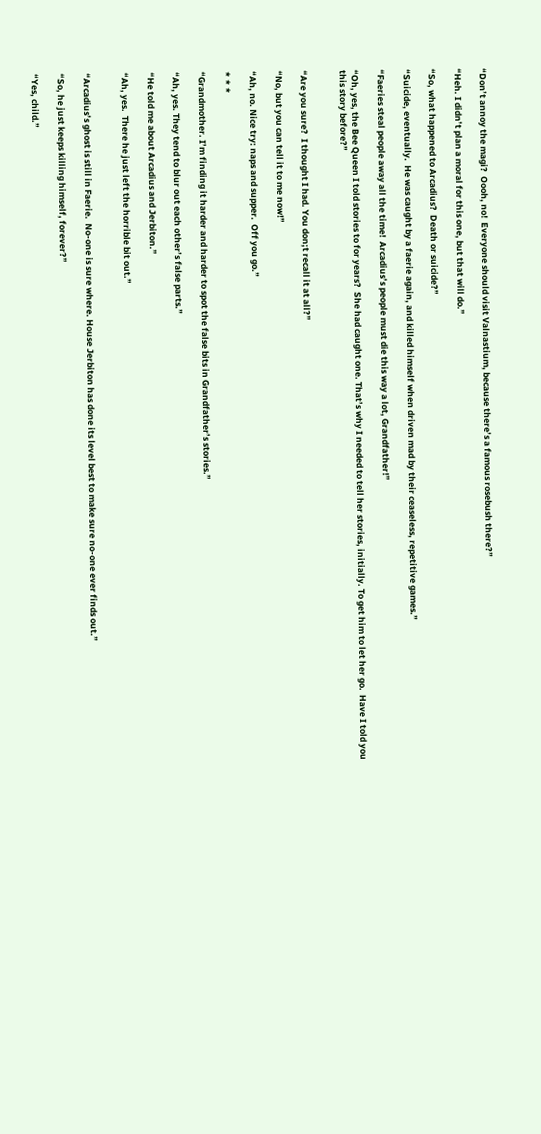“Don’t annoy the magi?  Oooh, no!  Everyone should visit Valnastium, because there’s a famous rosebush there?”

“Heh. I didn’t plan a moral for this one, but that will do.”

“So, what happened to Arcadius?  Death or suicide?”

“Suicide, eventually.  He was caught by a faerie again, and killed himself when driven mad by their ceaseless, repetitive games.”

“Faeries steal people away all the time!  Arcadius’s people must die this way a lot, Grandfather!”

“Oh, yes, the Bee Queen I told stories to for years?  She had caught one. That’s why I needed to tell her stories, initially. To get him to let her go.  Have I told you this story before?”


“Are you sure?  I thought I had. You don;t recall it at all?”

“No, but you can tell it to me now!”

“Ah, no. Nice try: naps and supper.  Off you go.”

* * *

“Grandmother. I’m finding it harder and harder to spot the false bits in Grandfather’s stories.”

“Ah, yes. They tend to blur out each other’s false parts.”

“He told me about Arcadius and Jerbiton.”

“Ah, yes.  There he just left the horrible bit out.”


“Arcadius’s ghost is still in Faerie.  No-one is sure where. House Jerbiton has done its level best to make sure no-one ever finds out.”

“So, he just keeps killing himself, forever?”

“Yes, child.”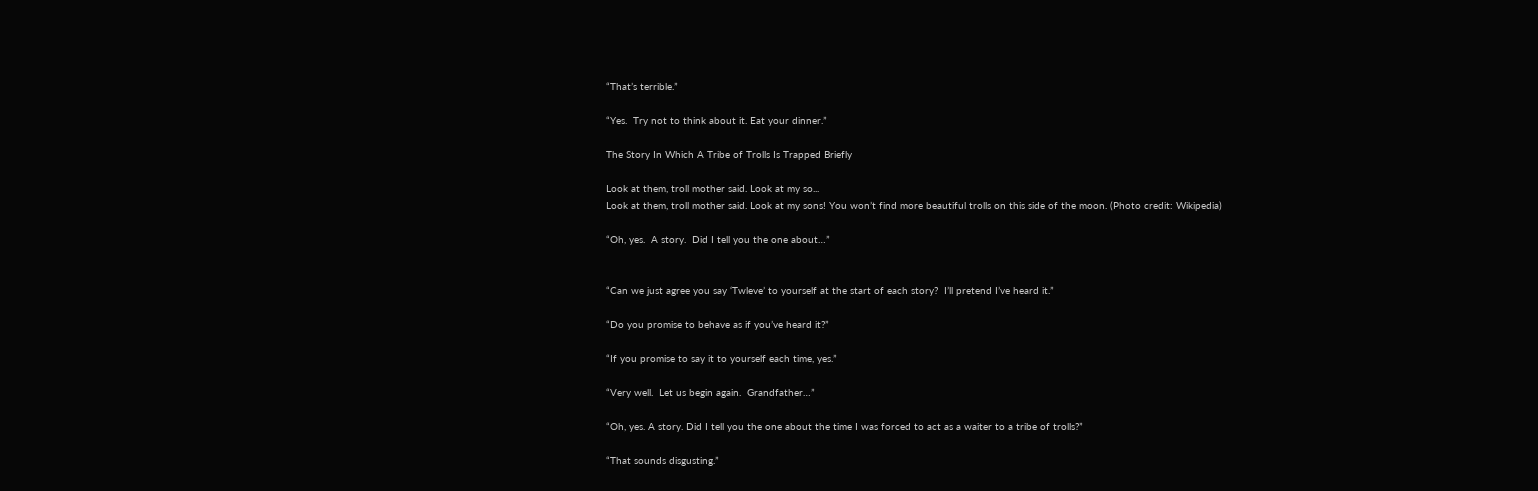“That’s terrible.”

“Yes.  Try not to think about it. Eat your dinner.”

The Story In Which A Tribe of Trolls Is Trapped Briefly

Look at them, troll mother said. Look at my so...
Look at them, troll mother said. Look at my sons! You won’t find more beautiful trolls on this side of the moon. (Photo credit: Wikipedia)

“Oh, yes.  A story.  Did I tell you the one about…”


“Can we just agree you say ‘Twleve’ to yourself at the start of each story?  I’ll pretend I’ve heard it.”

“Do you promise to behave as if you’ve heard it?”

“If you promise to say it to yourself each time, yes.”

“Very well.  Let us begin again.  Grandfather…”

“Oh, yes. A story. Did I tell you the one about the time I was forced to act as a waiter to a tribe of trolls?”

“That sounds disgusting.”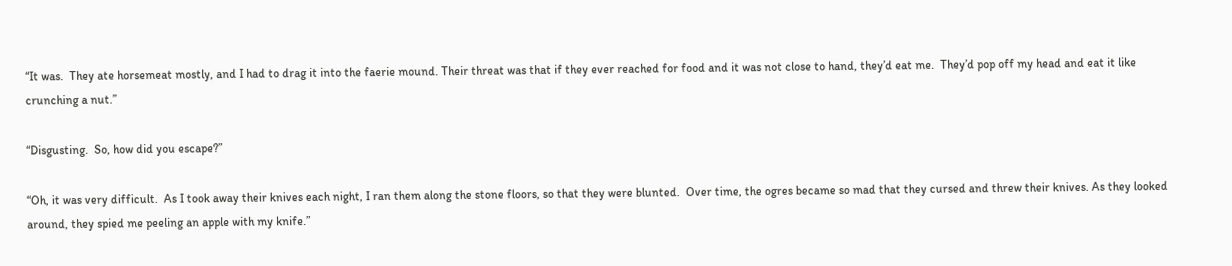“It was.  They ate horsemeat mostly, and I had to drag it into the faerie mound. Their threat was that if they ever reached for food and it was not close to hand, they’d eat me.  They’d pop off my head and eat it like crunching a nut.”

“Disgusting.  So, how did you escape?”

“Oh, it was very difficult.  As I took away their knives each night, I ran them along the stone floors, so that they were blunted.  Over time, the ogres became so mad that they cursed and threw their knives. As they looked around, they spied me peeling an apple with my knife.”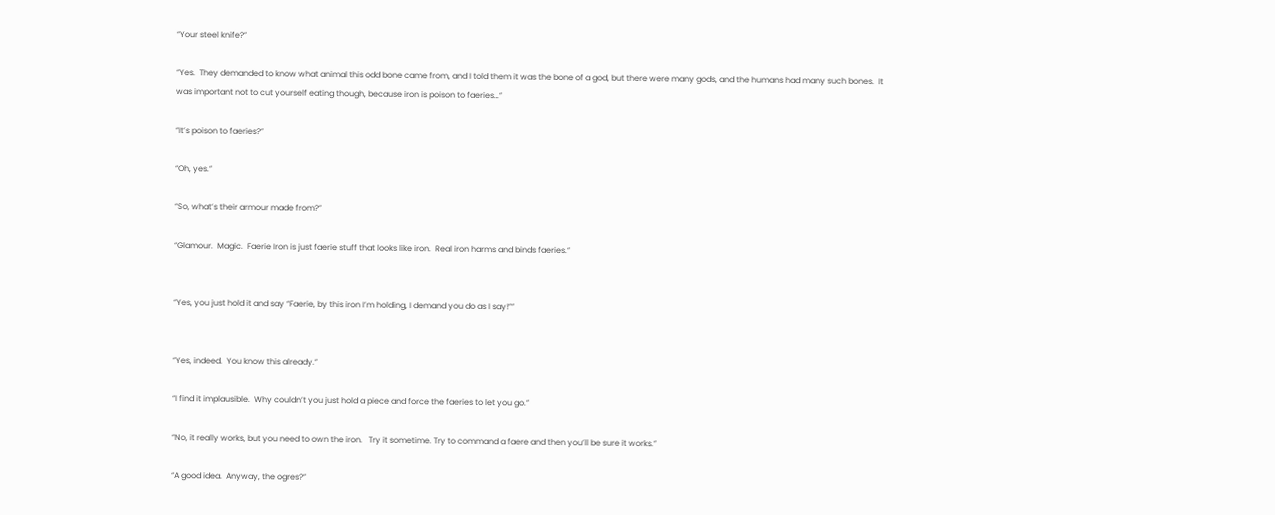“Your steel knife?”

“Yes.  They demanded to know what animal this odd bone came from, and I told them it was the bone of a god, but there were many gods, and the humans had many such bones.  It was important not to cut yourself eating though, because iron is poison to faeries…”

“It’s poison to faeries?”

“Oh, yes.”

“So, what’s their armour made from?”

“Glamour.  Magic.  Faerie Iron is just faerie stuff that looks like iron.  Real iron harms and binds faeries.”


“Yes, you just hold it and say “Faerie, by this iron I’m holding, I demand you do as I say!””


“Yes, indeed.  You know this already.”

“I find it implausible.  Why couldn’t you just hold a piece and force the faeries to let you go.”

“No, it really works, but you need to own the iron.   Try it sometime. Try to command a faere and then you’ll be sure it works.”

“A good idea.  Anyway, the ogres?”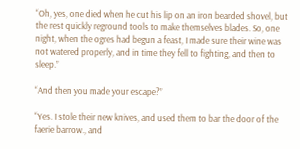“Oh, yes, one died when he cut his lip on an iron bearded shovel, but the rest quickly reground tools to make themselves blades. So, one night, when the ogres had begun a feast, I made sure their wine was not watered properly, and in time they fell to fighting, and then to sleep.”

“And then you made your escape?”

“Yes. I stole their new knives, and used them to bar the door of the faerie barrow., and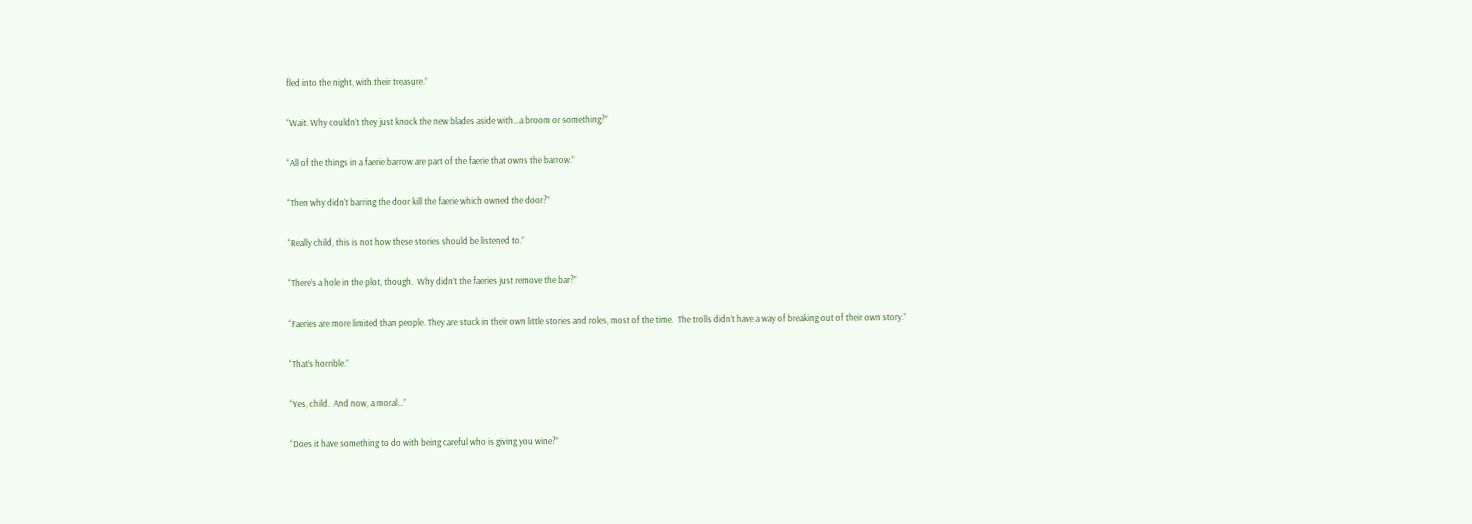fled into the night, with their treasure.”

“Wait. Why couldn’t they just knock the new blades aside with…a broom or something?”

“All of the things in a faerie barrow are part of the faerie that owns the barrow.”

“Then why didn’t barring the door kill the faerie which owned the door?”

“Really child, this is not how these stories should be listened to.”

“There’s a hole in the plot, though.  Why didn’t the faeries just remove the bar?”

“Faeries are more limited than people. They are stuck in their own little stories and roles, most of the time.  The trolls didn’t have a way of breaking out of their own story.”

“That’s horrible.”

“Yes, child.  And now, a moral…”

“Does it have something to do with being careful who is giving you wine?”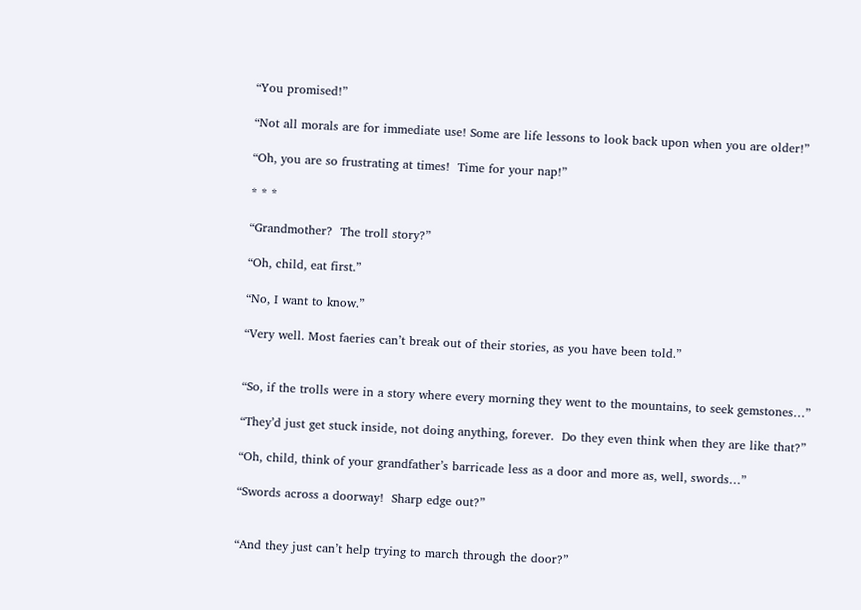“You promised!”

“Not all morals are for immediate use! Some are life lessons to look back upon when you are older!”

“Oh, you are so frustrating at times!  Time for your nap!”

* * *

“Grandmother?  The troll story?”

“Oh, child, eat first.”

“No, I want to know.”

“Very well. Most faeries can’t break out of their stories, as you have been told.”


“So, if the trolls were in a story where every morning they went to the mountains, to seek gemstones…”

“They’d just get stuck inside, not doing anything, forever.  Do they even think when they are like that?”

“Oh, child, think of your grandfather’s barricade less as a door and more as, well, swords…”

“Swords across a doorway!  Sharp edge out?”


“And they just can’t help trying to march through the door?”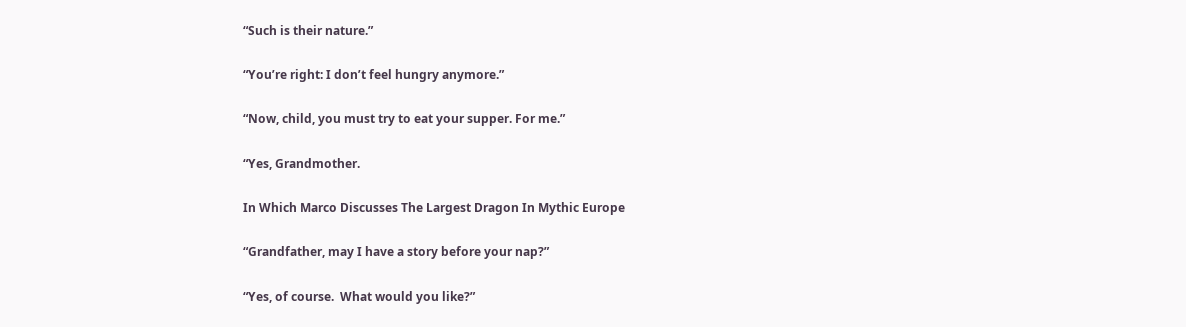“Such is their nature.”

“You’re right: I don’t feel hungry anymore.”

“Now, child, you must try to eat your supper. For me.”

“Yes, Grandmother.

In Which Marco Discusses The Largest Dragon In Mythic Europe

“Grandfather, may I have a story before your nap?”

“Yes, of course.  What would you like?”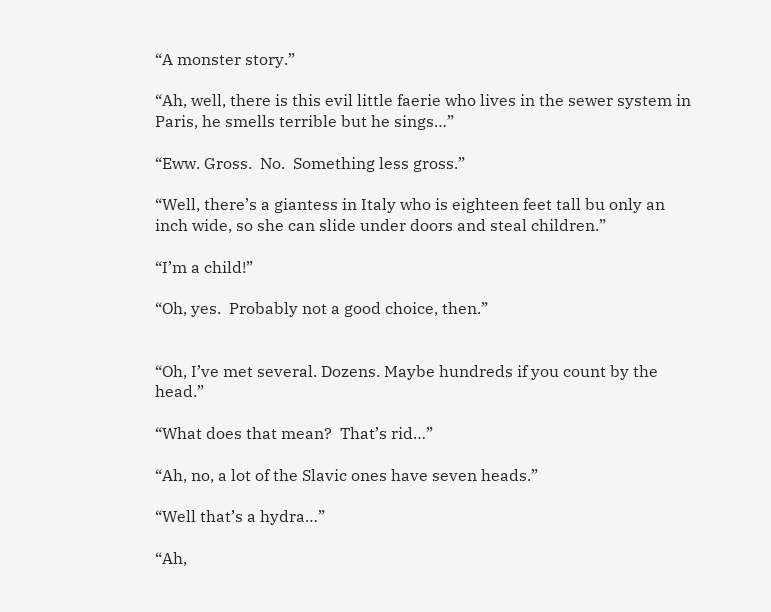“A monster story.”

“Ah, well, there is this evil little faerie who lives in the sewer system in Paris, he smells terrible but he sings…”

“Eww. Gross.  No.  Something less gross.”

“Well, there’s a giantess in Italy who is eighteen feet tall bu only an inch wide, so she can slide under doors and steal children.”

“I’m a child!”

“Oh, yes.  Probably not a good choice, then.”


“Oh, I’ve met several. Dozens. Maybe hundreds if you count by the head.”

“What does that mean?  That’s rid…”

“Ah, no, a lot of the Slavic ones have seven heads.”

“Well that’s a hydra…”

“Ah,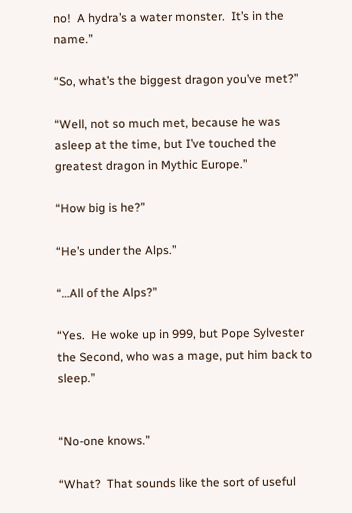no!  A hydra’s a water monster.  It’s in the name.”

“So, what’s the biggest dragon you’ve met?”

“Well, not so much met, because he was asleep at the time, but I’ve touched the greatest dragon in Mythic Europe.”

“How big is he?”

“He’s under the Alps.”

“…All of the Alps?”

“Yes.  He woke up in 999, but Pope Sylvester the Second, who was a mage, put him back to sleep.”


“No-one knows.”

“What?  That sounds like the sort of useful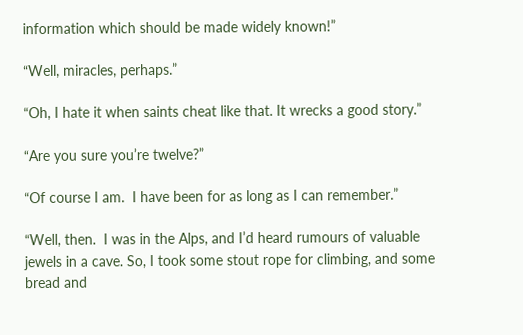information which should be made widely known!”

“Well, miracles, perhaps.”

“Oh, I hate it when saints cheat like that. It wrecks a good story.”

“Are you sure you’re twelve?”

“Of course I am.  I have been for as long as I can remember.”

“Well, then.  I was in the Alps, and I’d heard rumours of valuable jewels in a cave. So, I took some stout rope for climbing, and some bread and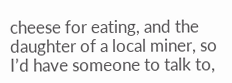cheese for eating, and the daughter of a local miner, so I’d have someone to talk to,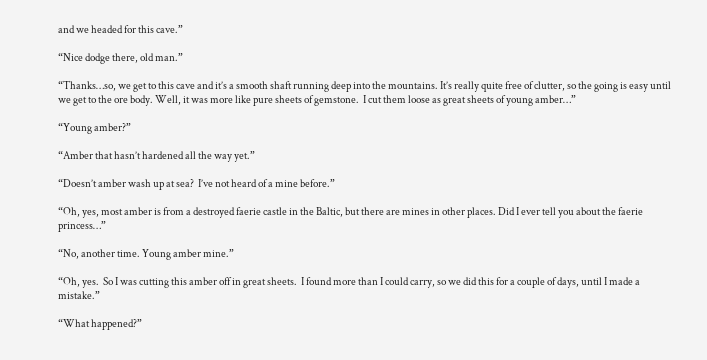and we headed for this cave.”

“Nice dodge there, old man.”

“Thanks…so, we get to this cave and it’s a smooth shaft running deep into the mountains. It’s really quite free of clutter, so the going is easy until we get to the ore body. Well, it was more like pure sheets of gemstone.  I cut them loose as great sheets of young amber…”

“Young amber?”

“Amber that hasn’t hardened all the way yet.”

“Doesn’t amber wash up at sea?  I’ve not heard of a mine before.”

“Oh, yes, most amber is from a destroyed faerie castle in the Baltic, but there are mines in other places. Did I ever tell you about the faerie princess…”

“No, another time. Young amber mine.”

“Oh, yes.  So I was cutting this amber off in great sheets.  I found more than I could carry, so we did this for a couple of days, until I made a mistake.”

“What happened?”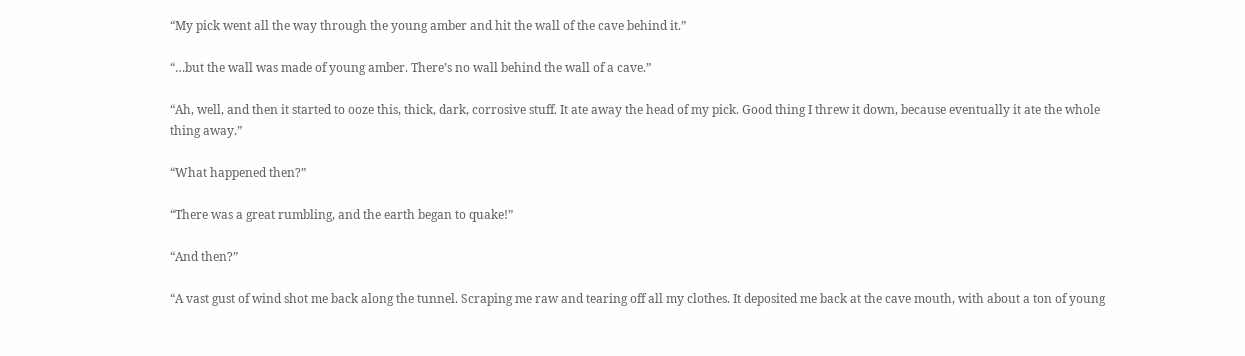“My pick went all the way through the young amber and hit the wall of the cave behind it.”

“…but the wall was made of young amber. There’s no wall behind the wall of a cave.”

“Ah, well, and then it started to ooze this, thick, dark, corrosive stuff. It ate away the head of my pick. Good thing I threw it down, because eventually it ate the whole thing away.”

“What happened then?”

“There was a great rumbling, and the earth began to quake!”

“And then?”

“A vast gust of wind shot me back along the tunnel. Scraping me raw and tearing off all my clothes. It deposited me back at the cave mouth, with about a ton of young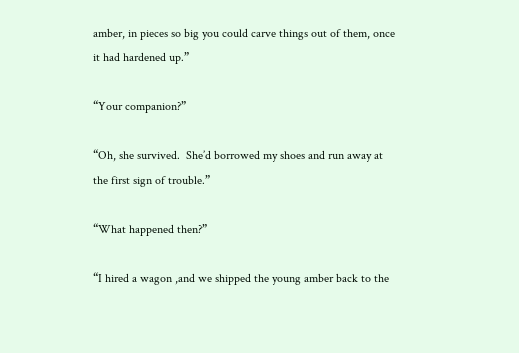amber, in pieces so big you could carve things out of them, once it had hardened up.”

“Your companion?”

“Oh, she survived.  She’d borrowed my shoes and run away at the first sign of trouble.”

“What happened then?”

“I hired a wagon ,and we shipped the young amber back to the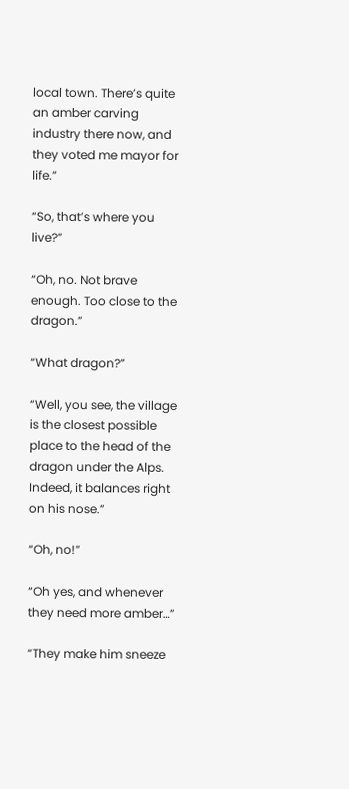local town. There’s quite an amber carving industry there now, and they voted me mayor for life.”

“So, that’s where you live?”

“Oh, no. Not brave enough. Too close to the dragon.”

“What dragon?”

“Well, you see, the village is the closest possible place to the head of the dragon under the Alps.  Indeed, it balances right on his nose.”

“Oh, no!”

“Oh yes, and whenever they need more amber…”

“They make him sneeze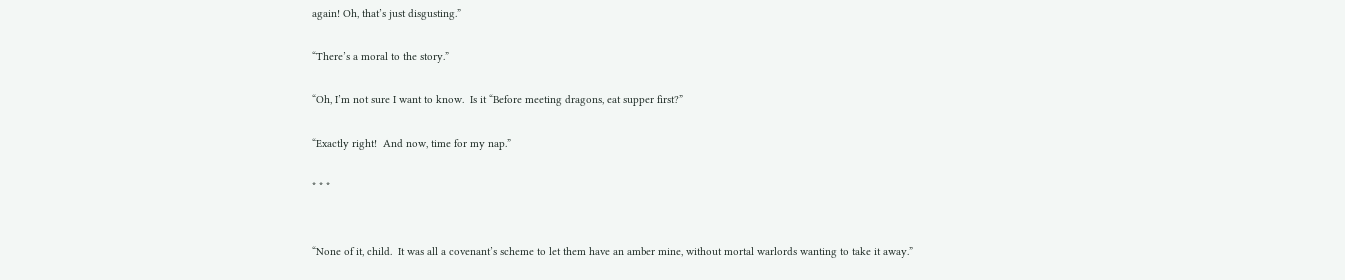again! Oh, that’s just disgusting.”

“There’s a moral to the story.”

“Oh, I’m not sure I want to know.  Is it “Before meeting dragons, eat supper first?”

“Exactly right!  And now, time for my nap.”

* * *


“None of it, child.  It was all a covenant’s scheme to let them have an amber mine, without mortal warlords wanting to take it away.”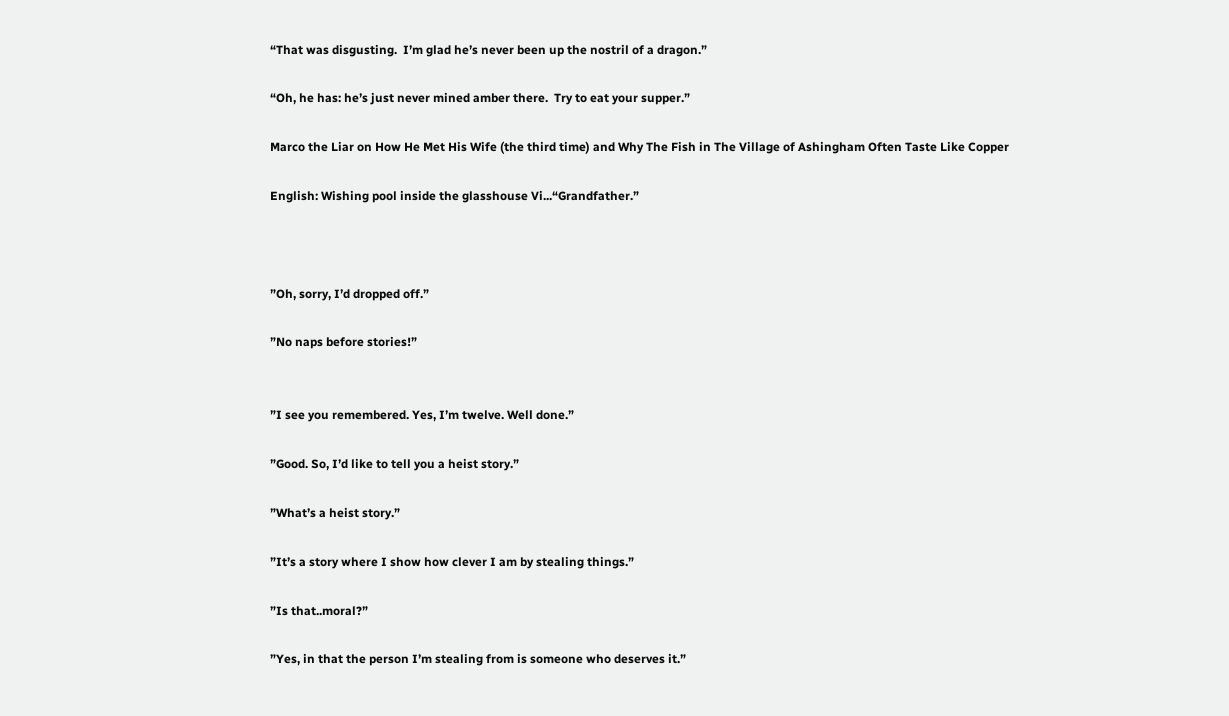“That was disgusting.  I’m glad he’s never been up the nostril of a dragon.”

“Oh, he has: he’s just never mined amber there.  Try to eat your supper.”

Marco the Liar on How He Met His Wife (the third time) and Why The Fish in The Village of Ashingham Often Taste Like Copper

English: Wishing pool inside the glasshouse Vi...“Grandfather.”



”Oh, sorry, I’d dropped off.”

”No naps before stories!”


”I see you remembered. Yes, I’m twelve. Well done.”

”Good. So, I’d like to tell you a heist story.”

”What’s a heist story.”

”It’s a story where I show how clever I am by stealing things.”

”Is that..moral?”

”Yes, in that the person I’m stealing from is someone who deserves it.”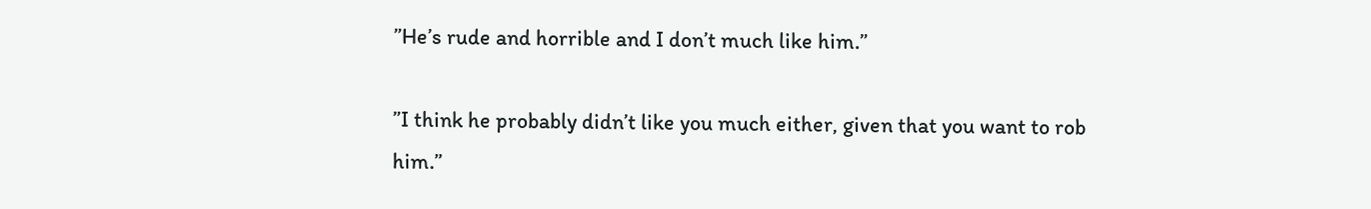”He’s rude and horrible and I don’t much like him.”

”I think he probably didn’t like you much either, given that you want to rob him.”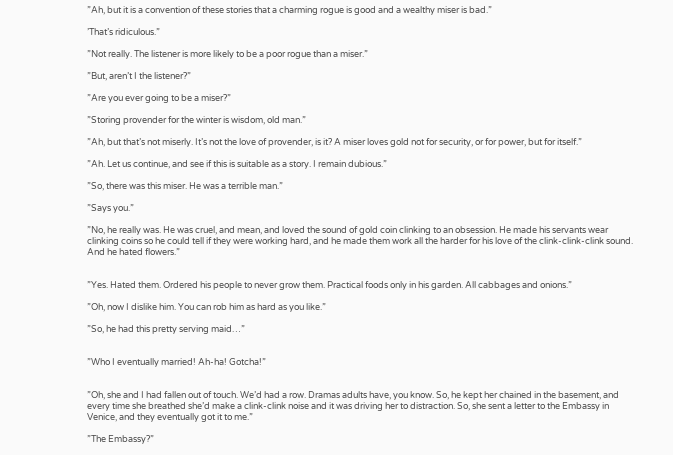”Ah, but it is a convention of these stories that a charming rogue is good and a wealthy miser is bad.”

’That’s ridiculous.”

”Not really. The listener is more likely to be a poor rogue than a miser.”

”But, aren’t I the listener?”

”Are you ever going to be a miser?”

”Storing provender for the winter is wisdom, old man.”

”Ah, but that’s not miserly. It’s not the love of provender, is it? A miser loves gold not for security, or for power, but for itself.”

”Ah. Let us continue, and see if this is suitable as a story. I remain dubious.”

”So, there was this miser. He was a terrible man.”

”Says you.”

”No, he really was. He was cruel, and mean, and loved the sound of gold coin clinking to an obsession. He made his servants wear clinking coins so he could tell if they were working hard, and he made them work all the harder for his love of the clink-clink-clink sound. And he hated flowers.”


”Yes. Hated them. Ordered his people to never grow them. Practical foods only in his garden. All cabbages and onions.”

”Oh, now I dislike him. You can rob him as hard as you like.”

”So, he had this pretty serving maid…”


”Who I eventually married! Ah-ha! Gotcha!”


”Oh, she and I had fallen out of touch. We’d had a row. Dramas adults have, you know. So, he kept her chained in the basement, and every time she breathed she’d make a clink-clink noise and it was driving her to distraction. So, she sent a letter to the Embassy in Venice, and they eventually got it to me.”

”The Embassy?”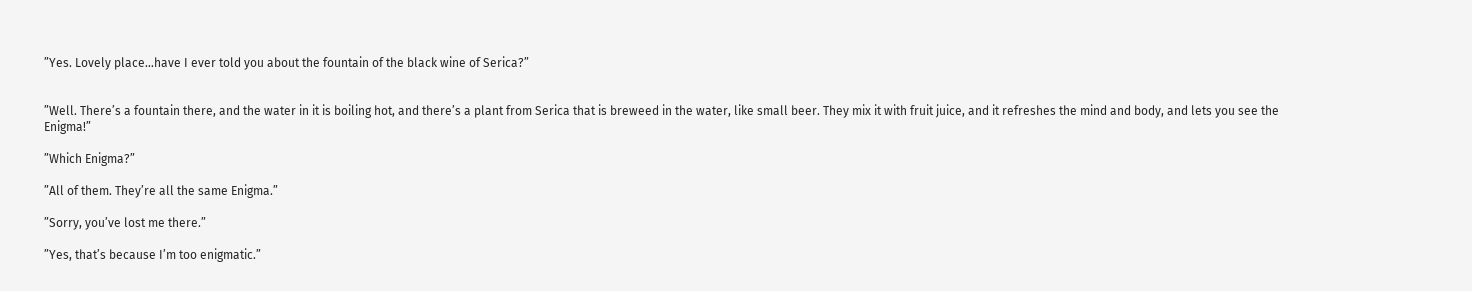”Yes. Lovely place…have I ever told you about the fountain of the black wine of Serica?”


”Well. There’s a fountain there, and the water in it is boiling hot, and there’s a plant from Serica that is breweed in the water, like small beer. They mix it with fruit juice, and it refreshes the mind and body, and lets you see the Enigma!”

”Which Enigma?”

”All of them. They’re all the same Enigma.”

”Sorry, you’ve lost me there.”

”Yes, that’s because I’m too enigmatic.”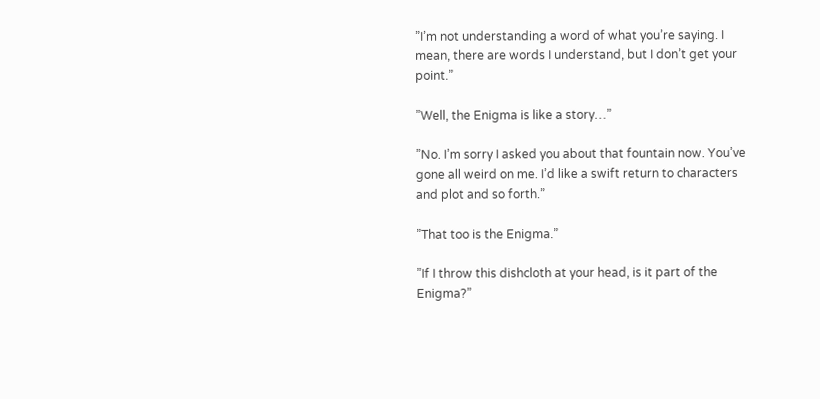”I’m not understanding a word of what you’re saying. I mean, there are words I understand, but I don’t get your point.”

”Well, the Enigma is like a story…”

”No. I’m sorry I asked you about that fountain now. You’ve gone all weird on me. I’d like a swift return to characters and plot and so forth.”

”That too is the Enigma.”

”If I throw this dishcloth at your head, is it part of the Enigma?”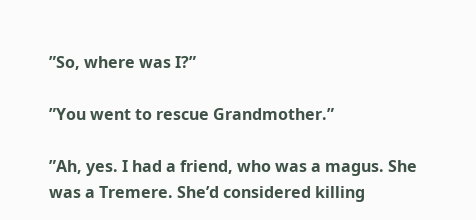”So, where was I?”

”You went to rescue Grandmother.”

”Ah, yes. I had a friend, who was a magus. She was a Tremere. She’d considered killing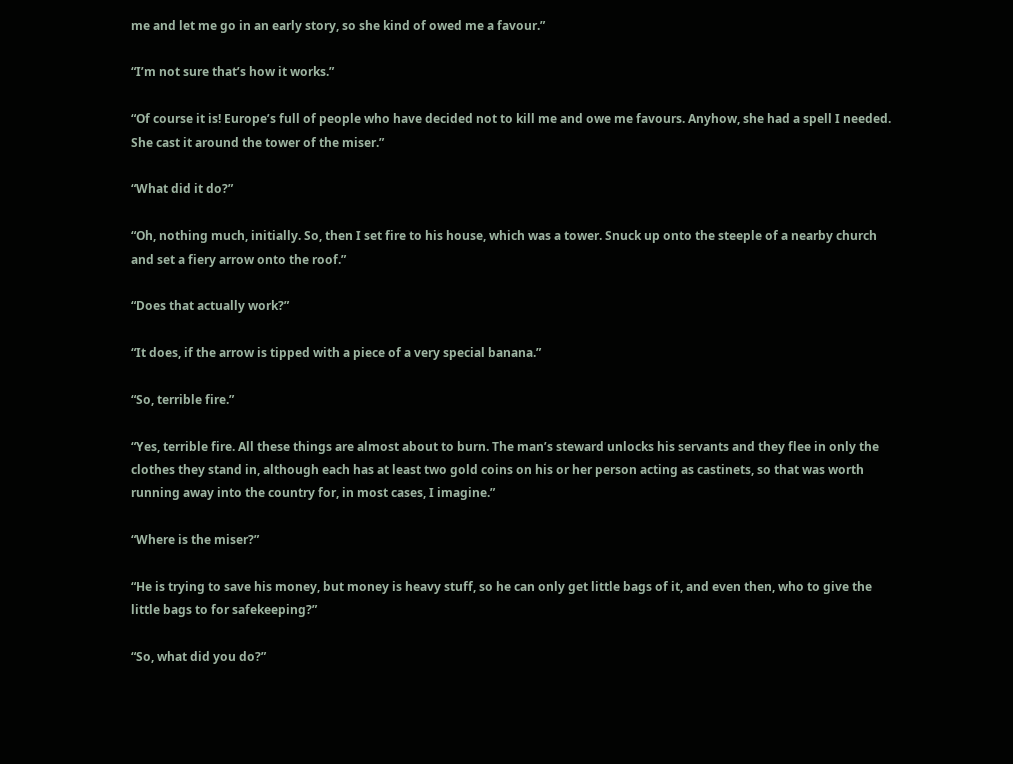me and let me go in an early story, so she kind of owed me a favour.”

“I’m not sure that’s how it works.”

“Of course it is! Europe’s full of people who have decided not to kill me and owe me favours. Anyhow, she had a spell I needed. She cast it around the tower of the miser.”

“What did it do?”

“Oh, nothing much, initially. So, then I set fire to his house, which was a tower. Snuck up onto the steeple of a nearby church and set a fiery arrow onto the roof.”

“Does that actually work?”

“It does, if the arrow is tipped with a piece of a very special banana.”

“So, terrible fire.”

“Yes, terrible fire. All these things are almost about to burn. The man’s steward unlocks his servants and they flee in only the clothes they stand in, although each has at least two gold coins on his or her person acting as castinets, so that was worth running away into the country for, in most cases, I imagine.”

“Where is the miser?”

“He is trying to save his money, but money is heavy stuff, so he can only get little bags of it, and even then, who to give the little bags to for safekeeping?”

“So, what did you do?”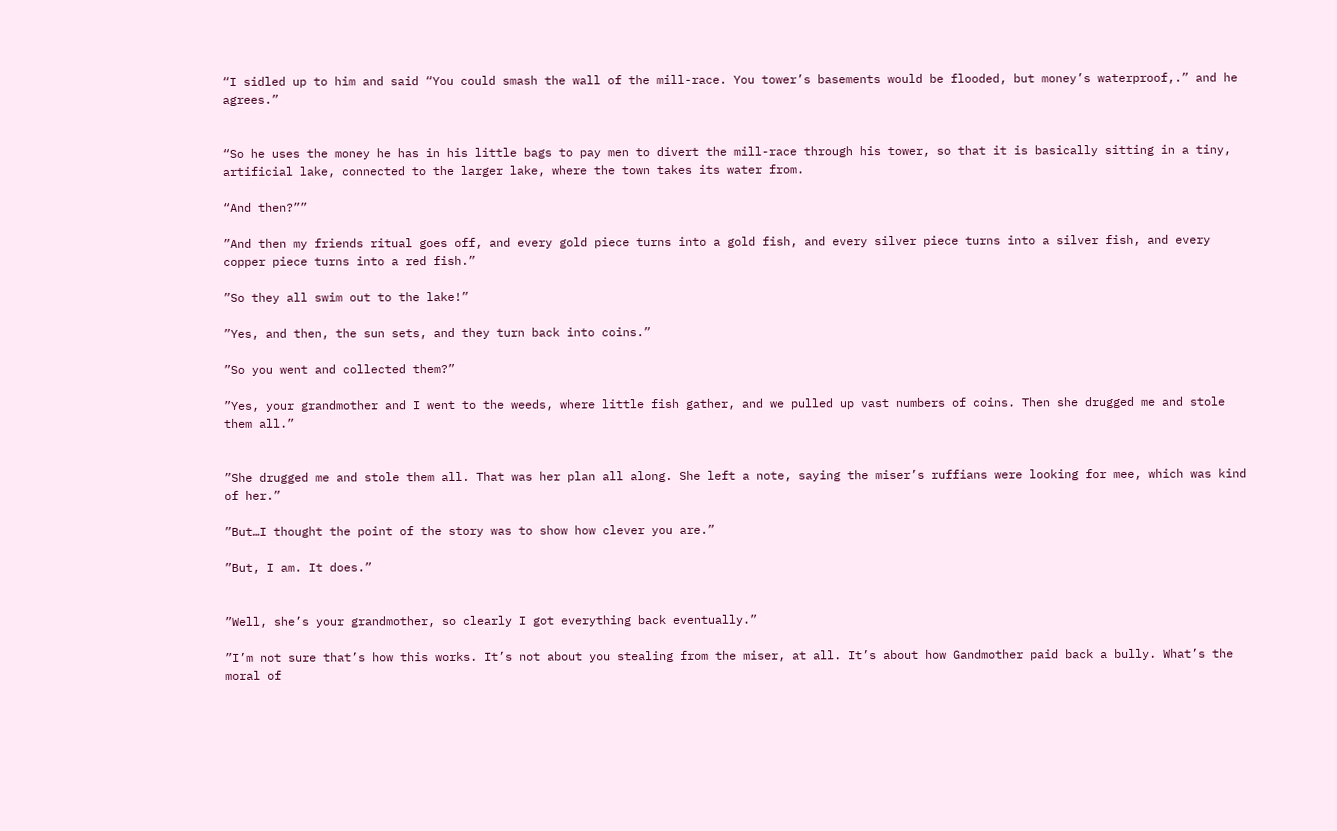“I sidled up to him and said “You could smash the wall of the mill-race. You tower’s basements would be flooded, but money’s waterproof,.” and he agrees.”


“So he uses the money he has in his little bags to pay men to divert the mill-race through his tower, so that it is basically sitting in a tiny, artificial lake, connected to the larger lake, where the town takes its water from.

“And then?””

”And then my friends ritual goes off, and every gold piece turns into a gold fish, and every silver piece turns into a silver fish, and every copper piece turns into a red fish.”

”So they all swim out to the lake!”

”Yes, and then, the sun sets, and they turn back into coins.”

”So you went and collected them?”

”Yes, your grandmother and I went to the weeds, where little fish gather, and we pulled up vast numbers of coins. Then she drugged me and stole them all.”


”She drugged me and stole them all. That was her plan all along. She left a note, saying the miser’s ruffians were looking for mee, which was kind of her.”

”But…I thought the point of the story was to show how clever you are.”

”But, I am. It does.”


”Well, she’s your grandmother, so clearly I got everything back eventually.”

”I’m not sure that’s how this works. It’s not about you stealing from the miser, at all. It’s about how Gandmother paid back a bully. What’s the moral of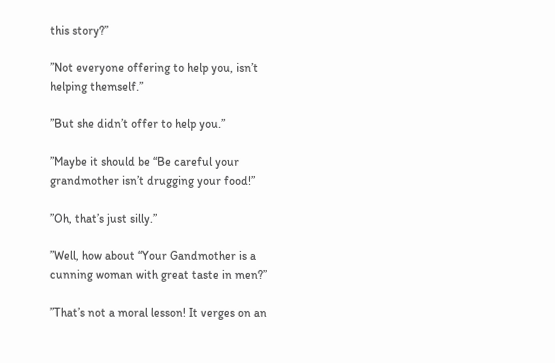this story?”

”Not everyone offering to help you, isn’t helping themself.”

”But she didn’t offer to help you.”

”Maybe it should be “Be careful your grandmother isn’t drugging your food!”

”Oh, that’s just silly.”

”Well, how about “Your Gandmother is a cunning woman with great taste in men?”

”That’s not a moral lesson! It verges on an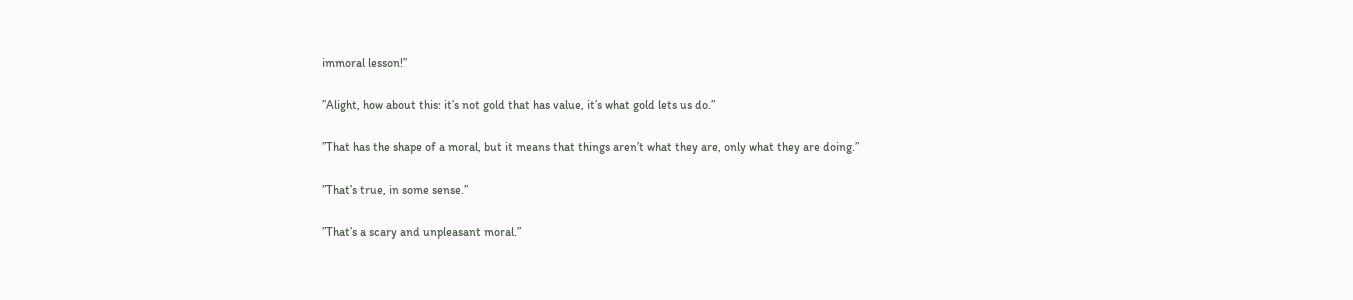immoral lesson!”

”Alight, how about this: it’s not gold that has value, it’s what gold lets us do.”

”That has the shape of a moral, but it means that things aren’t what they are, only what they are doing.”

”That’s true, in some sense.”

”That’s a scary and unpleasant moral.”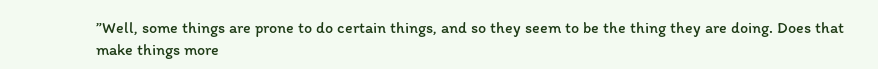”Well, some things are prone to do certain things, and so they seem to be the thing they are doing. Does that make things more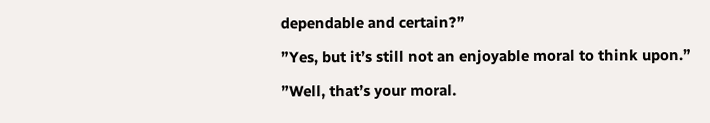dependable and certain?”

”Yes, but it’s still not an enjoyable moral to think upon.”

”Well, that’s your moral.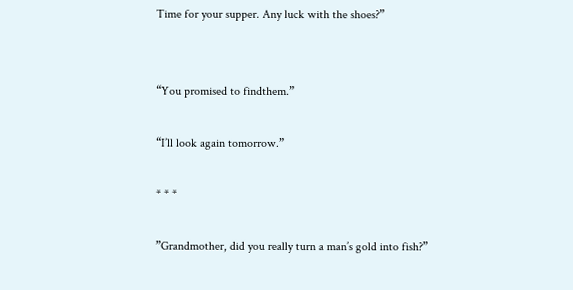Time for your supper. Any luck with the shoes?”


“You promised to findthem.”

“I’ll look again tomorrow.”

* * *

”Grandmother, did you really turn a man’s gold into fish?”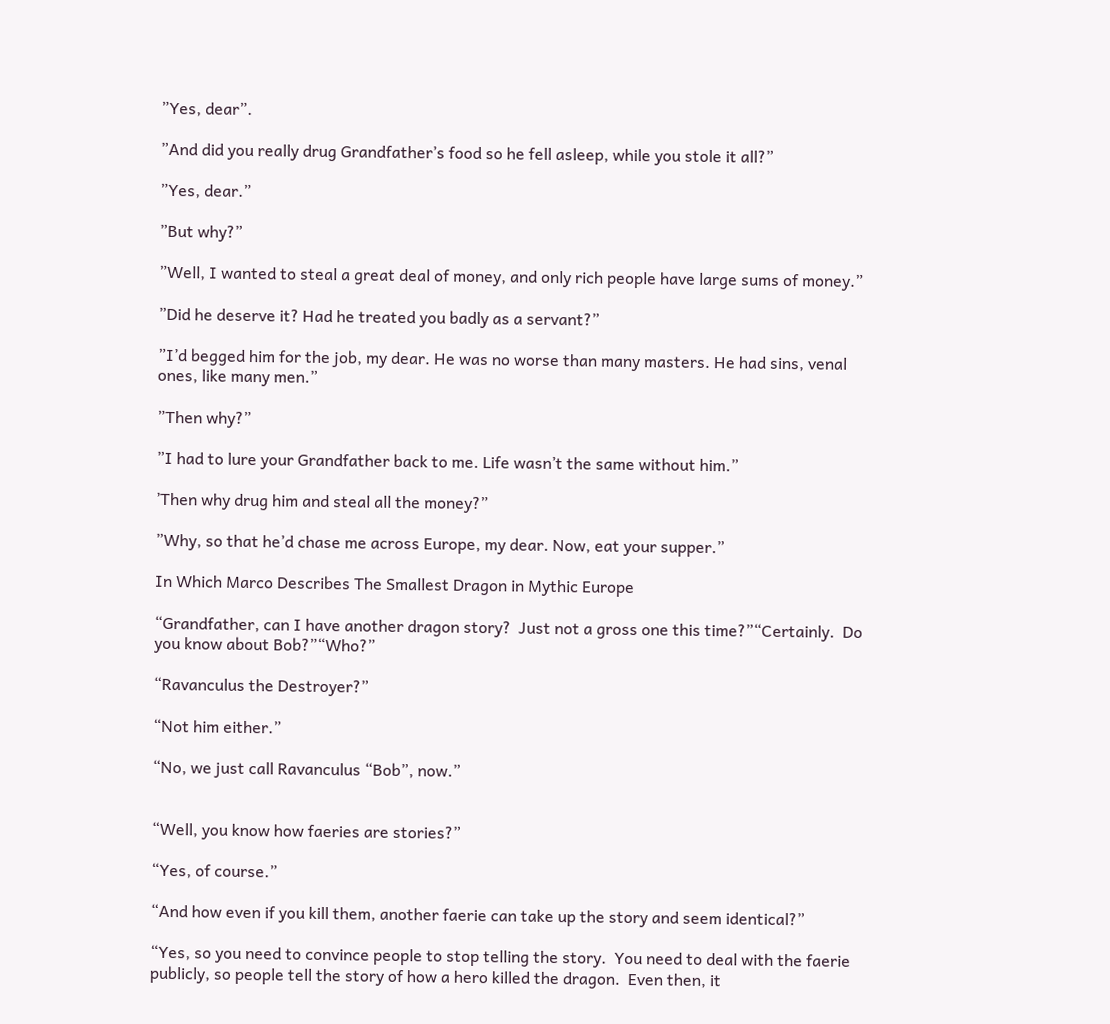”Yes, dear”.

”And did you really drug Grandfather’s food so he fell asleep, while you stole it all?”

”Yes, dear.”

”But why?”

”Well, I wanted to steal a great deal of money, and only rich people have large sums of money.”

”Did he deserve it? Had he treated you badly as a servant?”

”I’d begged him for the job, my dear. He was no worse than many masters. He had sins, venal ones, like many men.”

”Then why?”

”I had to lure your Grandfather back to me. Life wasn’t the same without him.”

’Then why drug him and steal all the money?”

”Why, so that he’d chase me across Europe, my dear. Now, eat your supper.”

In Which Marco Describes The Smallest Dragon in Mythic Europe

“Grandfather, can I have another dragon story?  Just not a gross one this time?”“Certainly.  Do you know about Bob?”“Who?”

“Ravanculus the Destroyer?”

“Not him either.”

“No, we just call Ravanculus “Bob”, now.”


“Well, you know how faeries are stories?”

“Yes, of course.”

“And how even if you kill them, another faerie can take up the story and seem identical?”

“Yes, so you need to convince people to stop telling the story.  You need to deal with the faerie publicly, so people tell the story of how a hero killed the dragon.  Even then, it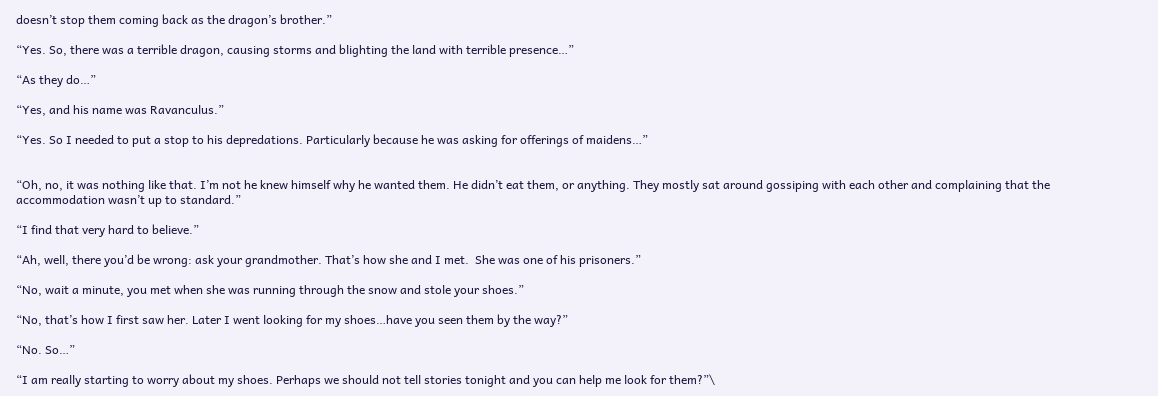doesn’t stop them coming back as the dragon’s brother.”

“Yes. So, there was a terrible dragon, causing storms and blighting the land with terrible presence…”

“As they do…”

“Yes, and his name was Ravanculus.”

“Yes. So I needed to put a stop to his depredations. Particularly because he was asking for offerings of maidens…”


“Oh, no, it was nothing like that. I’m not he knew himself why he wanted them. He didn’t eat them, or anything. They mostly sat around gossiping with each other and complaining that the accommodation wasn’t up to standard.”

“I find that very hard to believe.”

“Ah, well, there you’d be wrong: ask your grandmother. That’s how she and I met.  She was one of his prisoners.”

“No, wait a minute, you met when she was running through the snow and stole your shoes.”

“No, that’s how I first saw her. Later I went looking for my shoes…have you seen them by the way?”

“No. So…”

“I am really starting to worry about my shoes. Perhaps we should not tell stories tonight and you can help me look for them?”\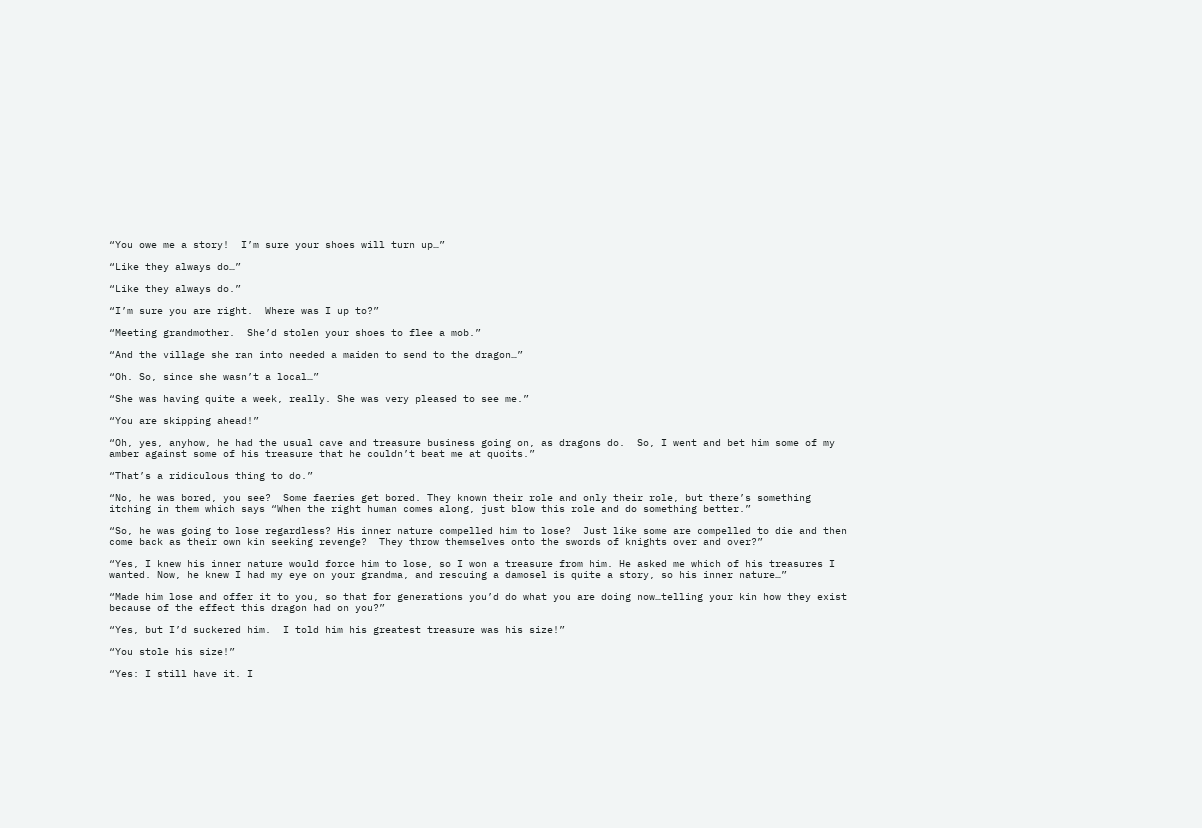“You owe me a story!  I’m sure your shoes will turn up…”

“Like they always do…”

“Like they always do.”

“I’m sure you are right.  Where was I up to?”

“Meeting grandmother.  She’d stolen your shoes to flee a mob.”

“And the village she ran into needed a maiden to send to the dragon…”

“Oh. So, since she wasn’t a local…”

“She was having quite a week, really. She was very pleased to see me.”

“You are skipping ahead!”

“Oh, yes, anyhow, he had the usual cave and treasure business going on, as dragons do.  So, I went and bet him some of my amber against some of his treasure that he couldn’t beat me at quoits.”

“That’s a ridiculous thing to do.”

“No, he was bored, you see?  Some faeries get bored. They known their role and only their role, but there’s something itching in them which says “When the right human comes along, just blow this role and do something better.”

“So, he was going to lose regardless? His inner nature compelled him to lose?  Just like some are compelled to die and then come back as their own kin seeking revenge?  They throw themselves onto the swords of knights over and over?”

“Yes, I knew his inner nature would force him to lose, so I won a treasure from him. He asked me which of his treasures I wanted. Now, he knew I had my eye on your grandma, and rescuing a damosel is quite a story, so his inner nature…”

“Made him lose and offer it to you, so that for generations you’d do what you are doing now…telling your kin how they exist because of the effect this dragon had on you?”

“Yes, but I’d suckered him.  I told him his greatest treasure was his size!”

“You stole his size!”

“Yes: I still have it. I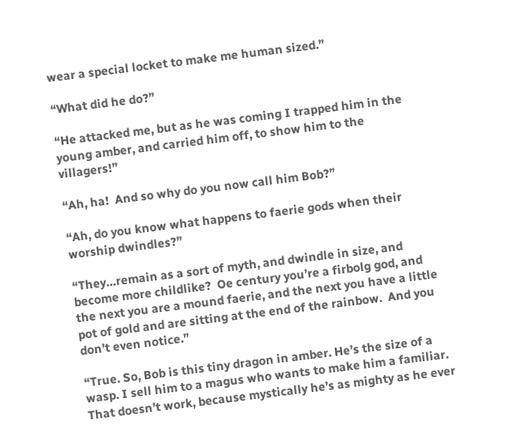wear a special locket to make me human sized.”

“What did he do?”

“He attacked me, but as he was coming I trapped him in the young amber, and carried him off, to show him to the villagers!”

“Ah, ha!  And so why do you now call him Bob?”

“Ah, do you know what happens to faerie gods when their worship dwindles?”

“They…remain as a sort of myth, and dwindle in size, and become more childlike?  Oe century you’re a firbolg god, and the next you are a mound faerie, and the next you have a little pot of gold and are sitting at the end of the rainbow.  And you don’t even notice.”

“True. So, Bob is this tiny dragon in amber. He’s the size of a wasp. I sell him to a magus who wants to make him a familiar. That doesn’t work, because mystically he’s as mighty as he ever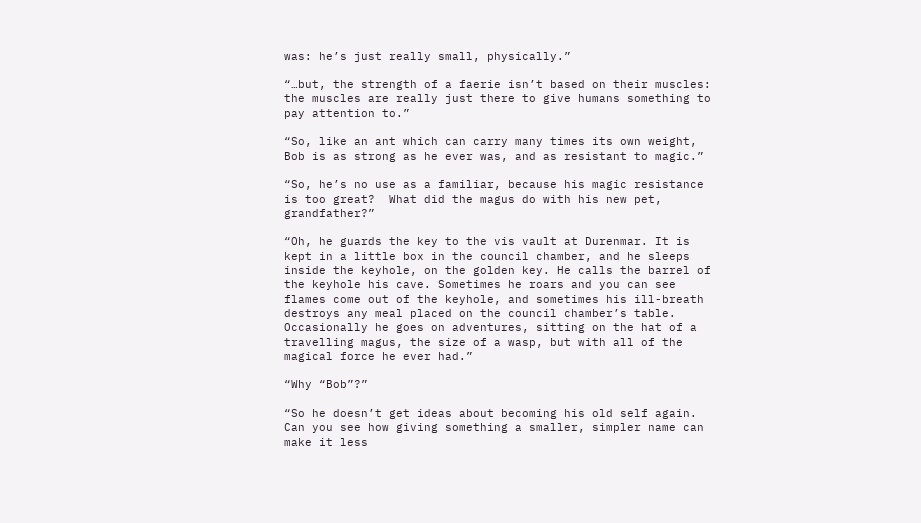was: he’s just really small, physically.”

“…but, the strength of a faerie isn’t based on their muscles: the muscles are really just there to give humans something to pay attention to.”

“So, like an ant which can carry many times its own weight, Bob is as strong as he ever was, and as resistant to magic.”

“So, he’s no use as a familiar, because his magic resistance is too great?  What did the magus do with his new pet, grandfather?”

“Oh, he guards the key to the vis vault at Durenmar. It is kept in a little box in the council chamber, and he sleeps inside the keyhole, on the golden key. He calls the barrel of the keyhole his cave. Sometimes he roars and you can see flames come out of the keyhole, and sometimes his ill-breath destroys any meal placed on the council chamber’s table. Occasionally he goes on adventures, sitting on the hat of a travelling magus, the size of a wasp, but with all of the magical force he ever had.”

“Why “Bob”?”

“So he doesn’t get ideas about becoming his old self again. Can you see how giving something a smaller, simpler name can make it less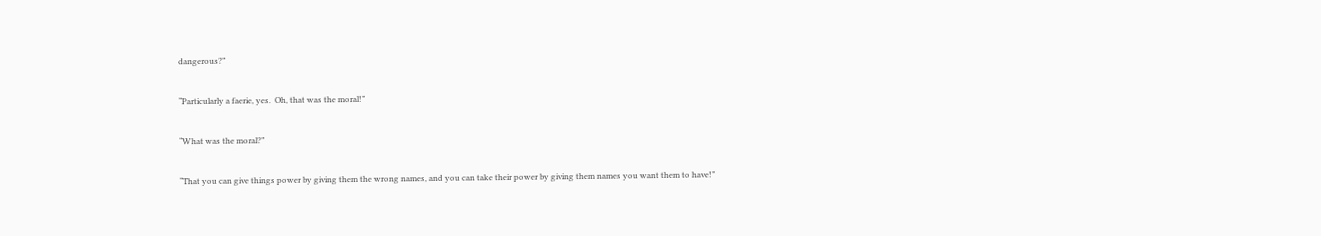dangerous?”

“Particularly a faerie, yes.  Oh, that was the moral!”

“What was the moral?”

“That you can give things power by giving them the wrong names, and you can take their power by giving them names you want them to have!”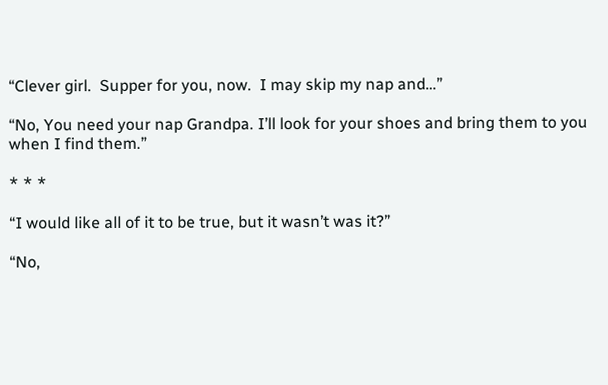“Clever girl.  Supper for you, now.  I may skip my nap and…”

“No, You need your nap Grandpa. I’ll look for your shoes and bring them to you when I find them.”

* * *

“I would like all of it to be true, but it wasn’t was it?”

“No,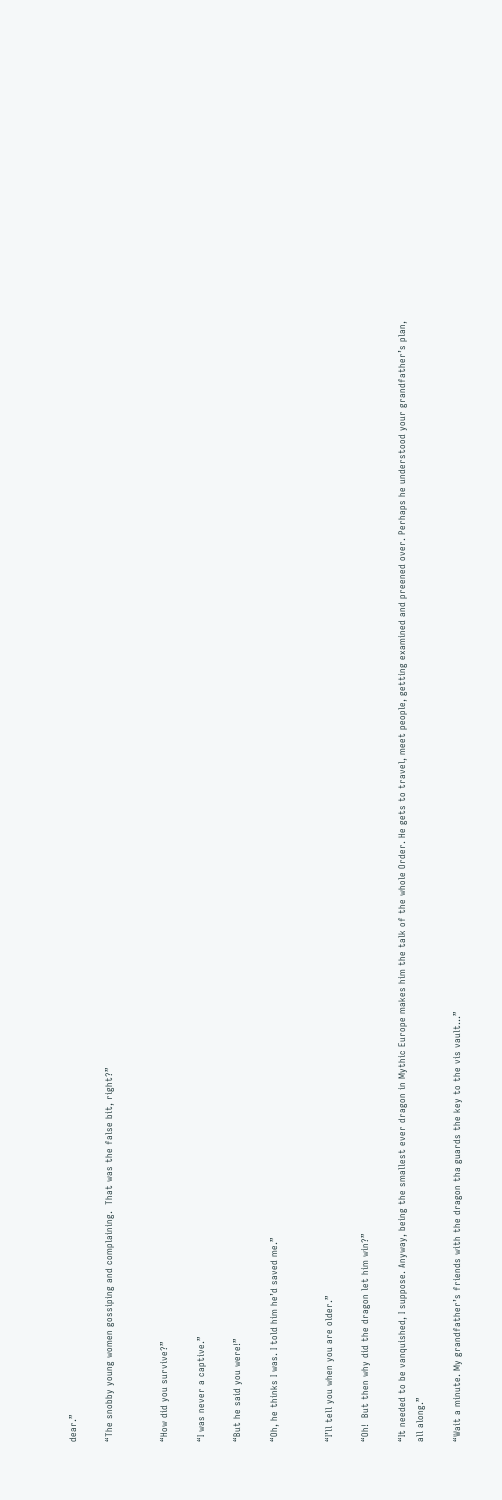dear.”

“The snobby young women gossiping and complaining.  That was the false bit, right?”


“How did you survive?”

“I was never a captive.”

“But he said you were!”

“Oh, he thinks I was. I told him he’d saved me.”


“I’ll tell you when you are older.”

“Oh!  But then why did the dragon let him win?”

“It needed to be vanquished, I suppose. Anyway, being the smallest ever dragon in Mythic Europe makes him the talk of the whole Order. He gets to travel, meet people, getting examined and preened over. Perhaps he understood your grandfather’s plan, all along.”

“Wait a minute. My grandfather’s friends with the dragon tha guards the key to the vis vault…”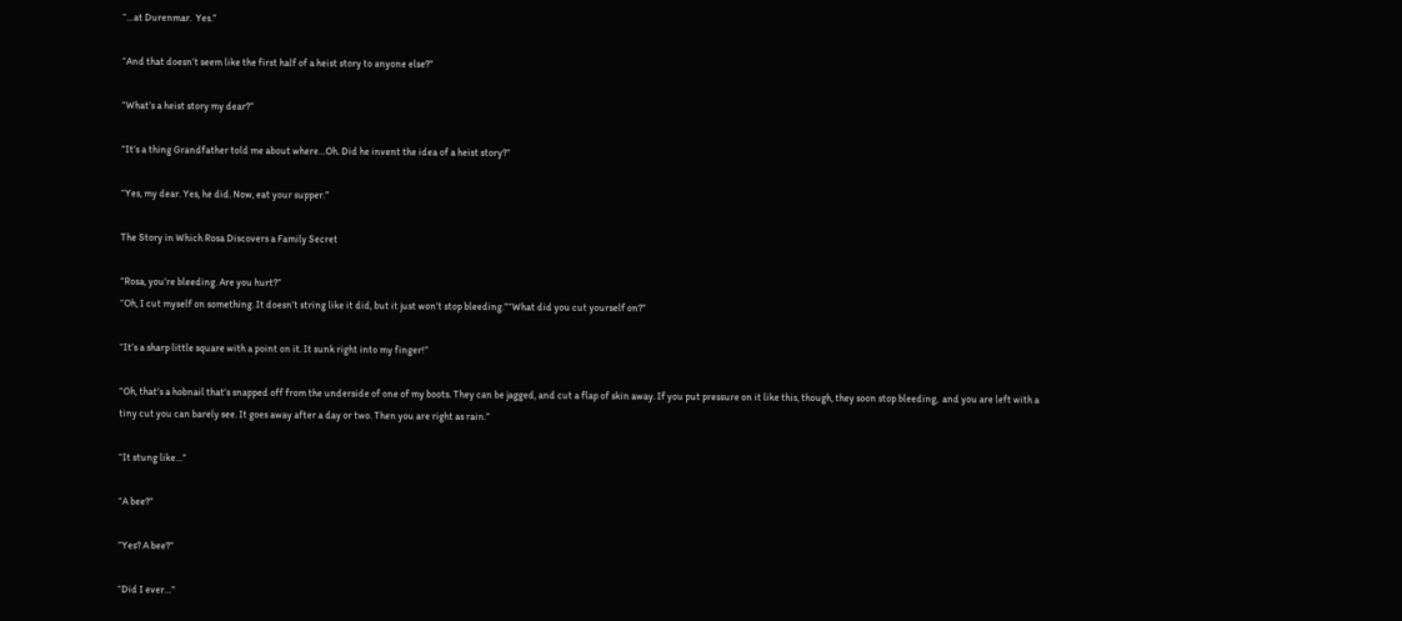“…at Durenmar.  Yes.”

“And that doesn’t seem like the first half of a heist story to anyone else?”

“What’s a heist story my dear?”

“It’s a thing Grandfather told me about where…Oh. Did he invent the idea of a heist story?”

“Yes, my dear. Yes, he did. Now, eat your supper.”

The Story in Which Rosa Discovers a Family Secret

“Rosa, you’re bleeding. Are you hurt?”
“Oh, I cut myself on something. It doesn’t string like it did, but it just won’t stop bleeding.”“What did you cut yourself on?”

“It’s a sharp little square with a point on it. It sunk right into my finger!”

“Oh, that’s a hobnail that’s snapped off from the underside of one of my boots. They can be jagged, and cut a flap of skin away. If you put pressure on it like this, though, they soon stop bleeding,  and you are left with a tiny cut you can barely see. It goes away after a day or two. Then you are right as rain.”

“It stung like…”

“A bee?”

“Yes? A bee?”

“Did I ever…”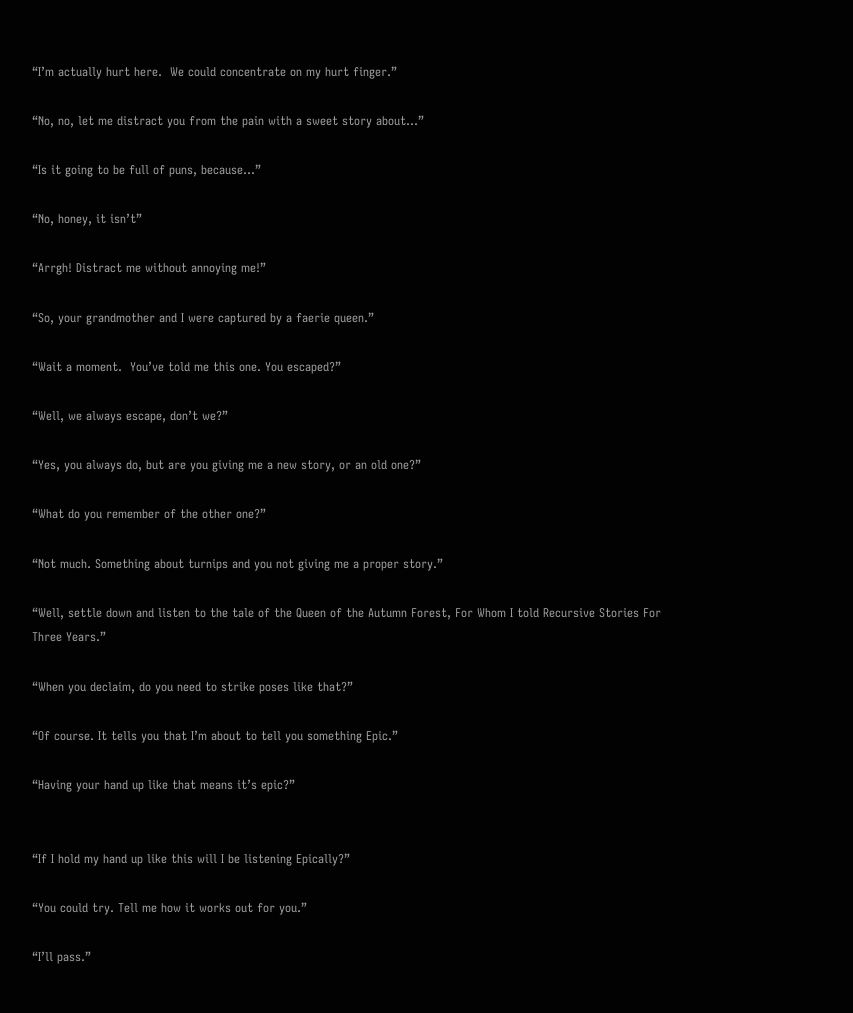“I’m actually hurt here.  We could concentrate on my hurt finger.”

“No, no, let me distract you from the pain with a sweet story about…”

“Is it going to be full of puns, because…”

“No, honey, it isn’t”

“Arrgh! Distract me without annoying me!”

“So, your grandmother and I were captured by a faerie queen.”

“Wait a moment.  You’ve told me this one. You escaped?”

“Well, we always escape, don’t we?”

“Yes, you always do, but are you giving me a new story, or an old one?”

“What do you remember of the other one?”

“Not much. Something about turnips and you not giving me a proper story.”

“Well, settle down and listen to the tale of the Queen of the Autumn Forest, For Whom I told Recursive Stories For Three Years.”

“When you declaim, do you need to strike poses like that?”

“Of course. It tells you that I’m about to tell you something Epic.”

“Having your hand up like that means it’s epic?”


“If I hold my hand up like this will I be listening Epically?”

“You could try. Tell me how it works out for you.”

“I’ll pass.”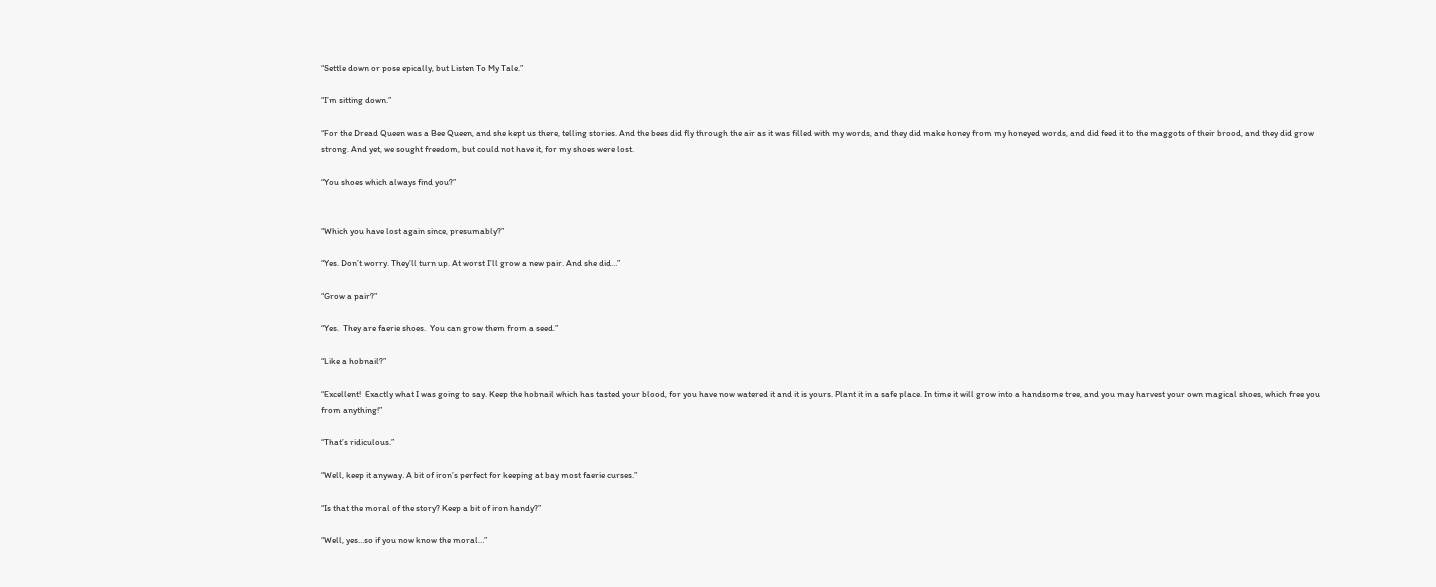“Settle down or pose epically, but Listen To My Tale.”

“I’m sitting down.”

“For the Dread Queen was a Bee Queen, and she kept us there, telling stories. And the bees did fly through the air as it was filled with my words, and they did make honey from my honeyed words, and did feed it to the maggots of their brood, and they did grow strong. And yet, we sought freedom, but could not have it, for my shoes were lost.

“You shoes which always find you?”


“Which you have lost again since, presumably?”

“Yes. Don’t worry. They’ll turn up. At worst I’ll grow a new pair. And she did…”

“Grow a pair?”

“Yes.  They are faerie shoes.  You can grow them from a seed.”

“Like a hobnail?”

“Excellent!  Exactly what I was going to say. Keep the hobnail which has tasted your blood, for you have now watered it and it is yours. Plant it in a safe place. In time it will grow into a handsome tree, and you may harvest your own magical shoes, which free you from anything!”

“That’s ridiculous.”

“Well, keep it anyway. A bit of iron’s perfect for keeping at bay most faerie curses.”

“Is that the moral of the story? Keep a bit of iron handy?”

“Well, yes…so if you now know the moral…”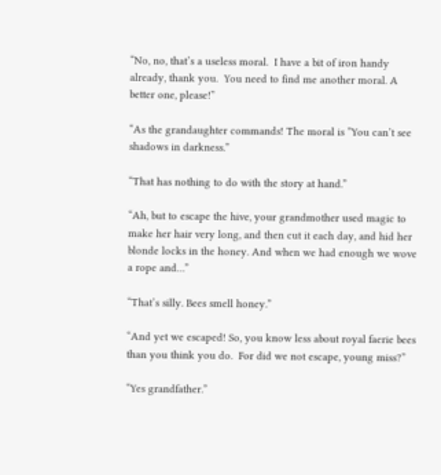“No, no, that’s a useless moral.  I have a bit of iron handy already, thank you.  You need to find me another moral. A better one, please!”

“As the grandaughter commands! The moral is ”You can’t see shadows in darkness.”

“That has nothing to do with the story at hand.”

“Ah, but to escape the hive, your grandmother used magic to make her hair very long, and then cut it each day, and hid her blonde locks in the honey. And when we had enough we wove a rope and…”

“That’s silly. Bees smell honey.”

“And yet we escaped! So, you know less about royal faerie bees than you think you do.  For did we not escape, young miss?”

“Yes grandfather.”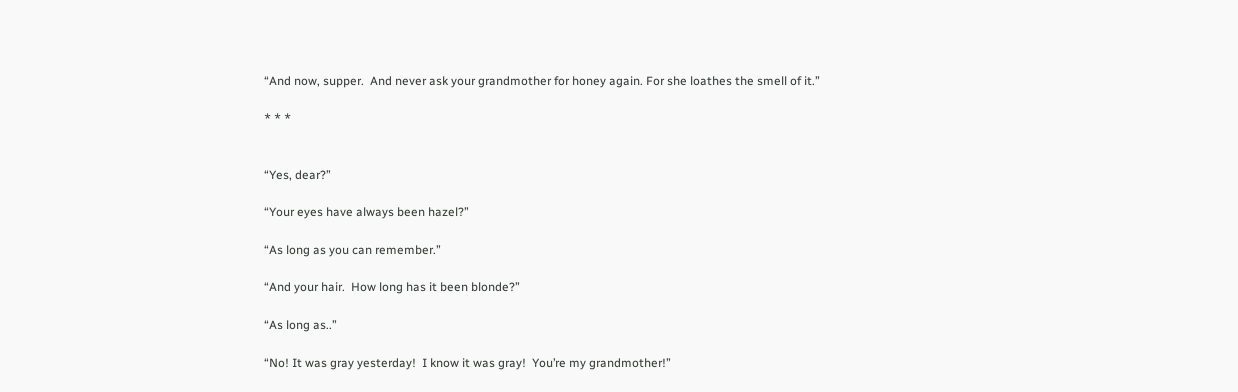“And now, supper.  And never ask your grandmother for honey again. For she loathes the smell of it.”

* * *


“Yes, dear?”

“Your eyes have always been hazel?”

“As long as you can remember.”

“And your hair.  How long has it been blonde?”

“As long as..”

“No! It was gray yesterday!  I know it was gray!  You’re my grandmother!”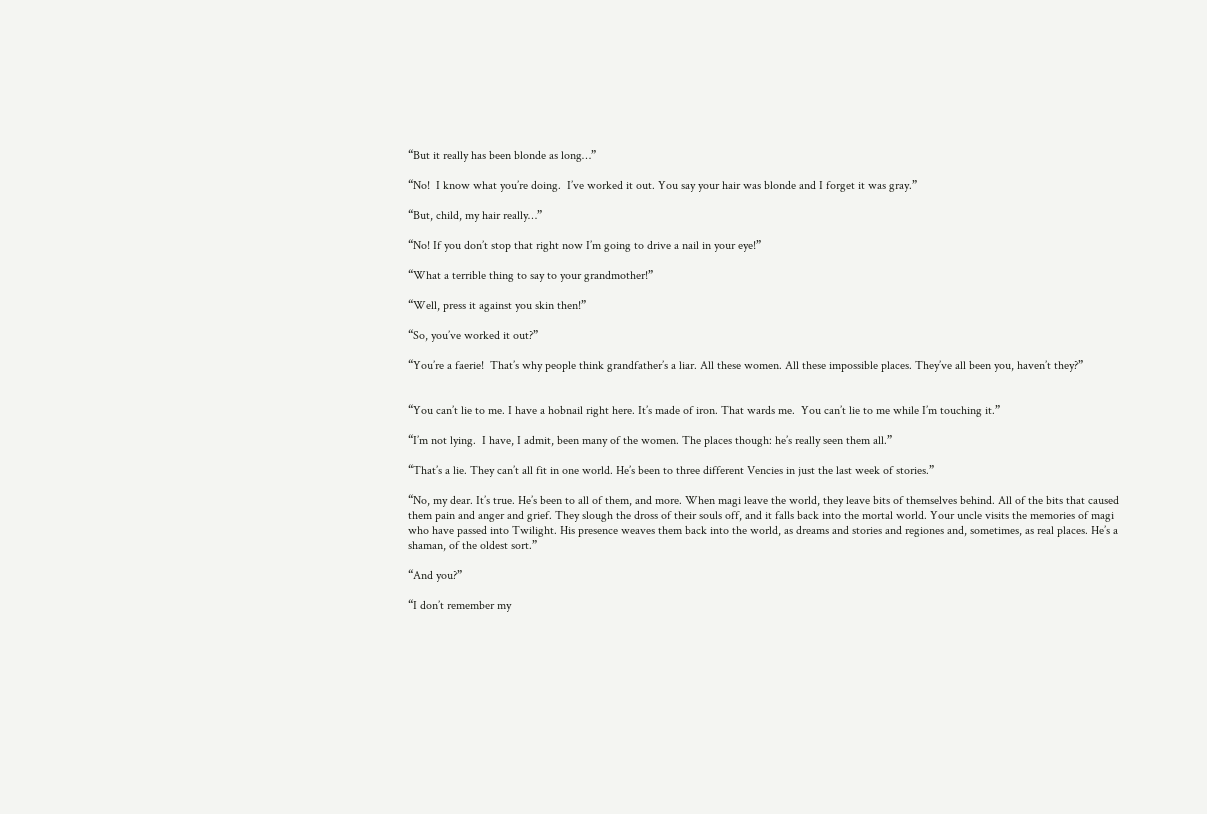“But it really has been blonde as long…”

“No!  I know what you’re doing.  I’ve worked it out. You say your hair was blonde and I forget it was gray.”

“But, child, my hair really…”

“No! If you don’t stop that right now I’m going to drive a nail in your eye!”

“What a terrible thing to say to your grandmother!”

“Well, press it against you skin then!”

“So, you’ve worked it out?”

“You’re a faerie!  That’s why people think grandfather’s a liar. All these women. All these impossible places. They’ve all been you, haven’t they?”


“You can’t lie to me. I have a hobnail right here. It’s made of iron. That wards me.  You can’t lie to me while I’m touching it.”

“I’m not lying.  I have, I admit, been many of the women. The places though: he’s really seen them all.”

“That’s a lie. They can’t all fit in one world. He’s been to three different Vencies in just the last week of stories.”

“No, my dear. It’s true. He’s been to all of them, and more. When magi leave the world, they leave bits of themselves behind. All of the bits that caused them pain and anger and grief. They slough the dross of their souls off, and it falls back into the mortal world. Your uncle visits the memories of magi who have passed into Twilight. His presence weaves them back into the world, as dreams and stories and regiones and, sometimes, as real places. He’s a shaman, of the oldest sort.”

“And you?”

“I don’t remember my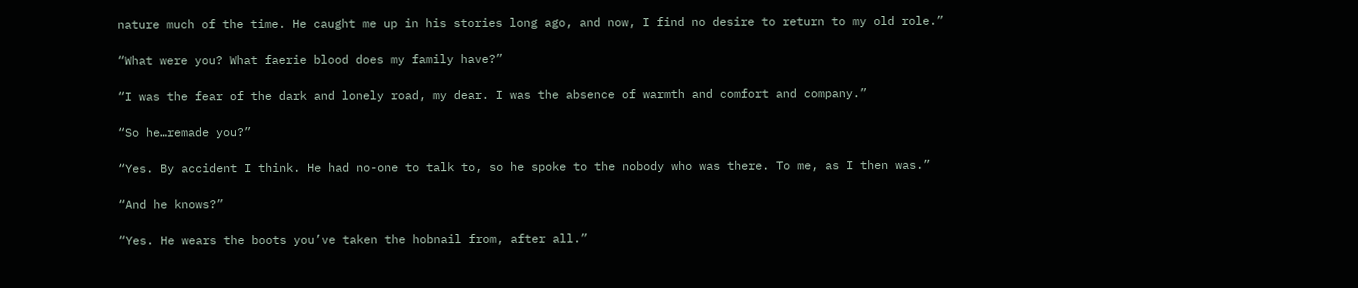nature much of the time. He caught me up in his stories long ago, and now, I find no desire to return to my old role.”

“What were you? What faerie blood does my family have?”

“I was the fear of the dark and lonely road, my dear. I was the absence of warmth and comfort and company.”

“So he…remade you?”

“Yes. By accident I think. He had no-one to talk to, so he spoke to the nobody who was there. To me, as I then was.”

“And he knows?”

“Yes. He wears the boots you’ve taken the hobnail from, after all.”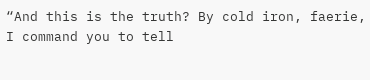“And this is the truth? By cold iron, faerie, I command you to tell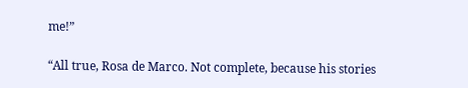me!”

“All true, Rosa de Marco. Not complete, because his stories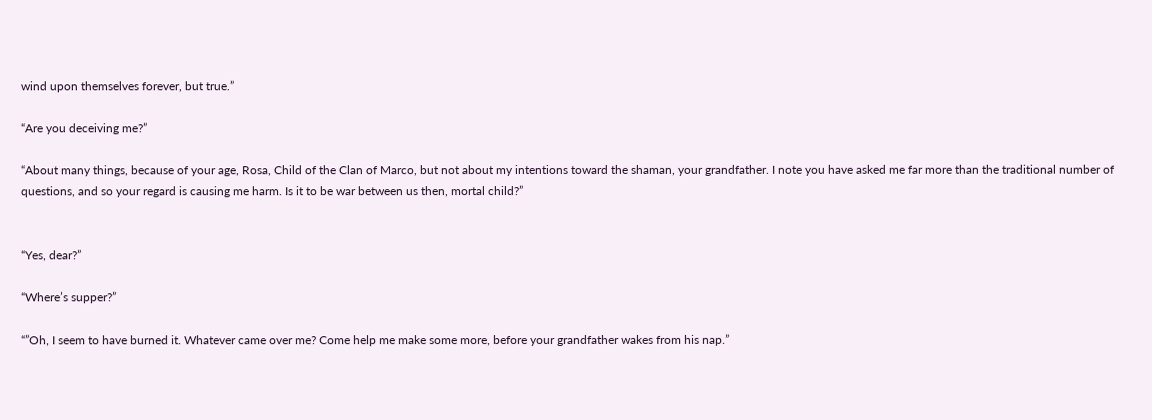wind upon themselves forever, but true.”

“Are you deceiving me?”

“About many things, because of your age, Rosa, Child of the Clan of Marco, but not about my intentions toward the shaman, your grandfather. I note you have asked me far more than the traditional number of questions, and so your regard is causing me harm. Is it to be war between us then, mortal child?”


“Yes, dear?”

“Where’s supper?”

“”Oh, I seem to have burned it. Whatever came over me? Come help me make some more, before your grandfather wakes from his nap.”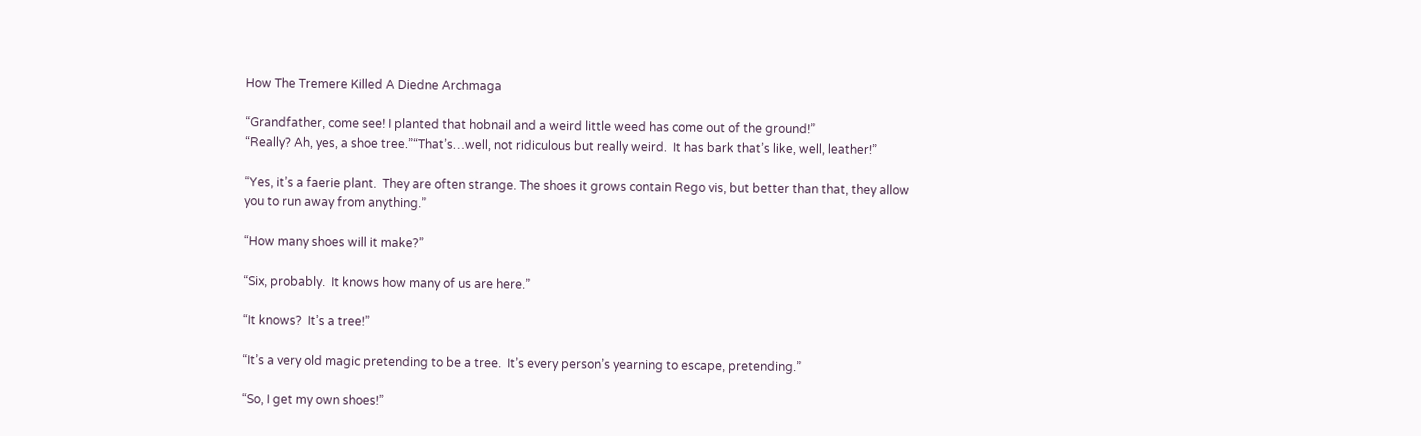How The Tremere Killed A Diedne Archmaga

“Grandfather, come see! I planted that hobnail and a weird little weed has come out of the ground!”
“Really? Ah, yes, a shoe tree.”“That’s…well, not ridiculous but really weird.  It has bark that’s like, well, leather!”

“Yes, it’s a faerie plant.  They are often strange. The shoes it grows contain Rego vis, but better than that, they allow you to run away from anything.”

“How many shoes will it make?”

“Six, probably.  It knows how many of us are here.”

“It knows?  It’s a tree!”

“It’s a very old magic pretending to be a tree.  It’s every person’s yearning to escape, pretending.”

“So, I get my own shoes!”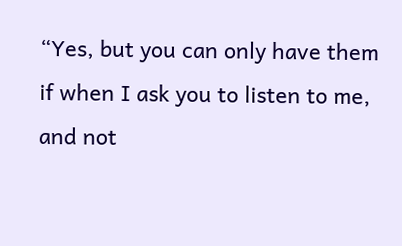“Yes, but you can only have them if when I ask you to listen to me, and not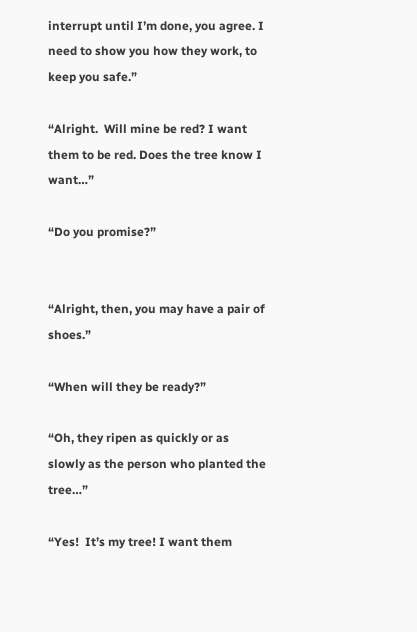interrupt until I’m done, you agree. I need to show you how they work, to keep you safe.”

“Alright.  Will mine be red? I want them to be red. Does the tree know I want…”

“Do you promise?”


“Alright, then, you may have a pair of shoes.”

“When will they be ready?”

“Oh, they ripen as quickly or as slowly as the person who planted the tree…”

“Yes!  It’s my tree! I want them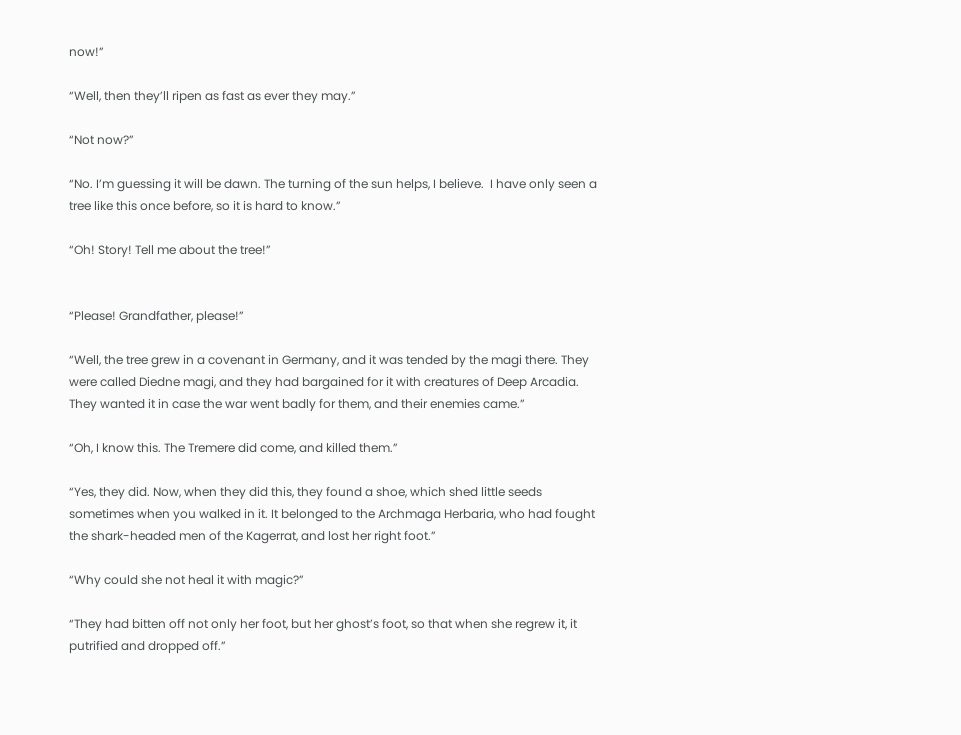now!”

“Well, then they’ll ripen as fast as ever they may.”

“Not now?”

“No. I’m guessing it will be dawn. The turning of the sun helps, I believe.  I have only seen a tree like this once before, so it is hard to know.”

“Oh! Story! Tell me about the tree!”


“Please! Grandfather, please!”

“Well, the tree grew in a covenant in Germany, and it was tended by the magi there. They were called Diedne magi, and they had bargained for it with creatures of Deep Arcadia. They wanted it in case the war went badly for them, and their enemies came.”

“Oh, I know this. The Tremere did come, and killed them.”

“Yes, they did. Now, when they did this, they found a shoe, which shed little seeds sometimes when you walked in it. It belonged to the Archmaga Herbaria, who had fought the shark-headed men of the Kagerrat, and lost her right foot.”

“Why could she not heal it with magic?”

“They had bitten off not only her foot, but her ghost’s foot, so that when she regrew it, it putrified and dropped off.”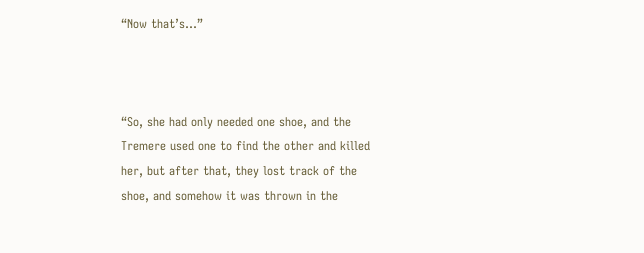“Now that’s…”



“So, she had only needed one shoe, and the Tremere used one to find the other and killed her, but after that, they lost track of the shoe, and somehow it was thrown in the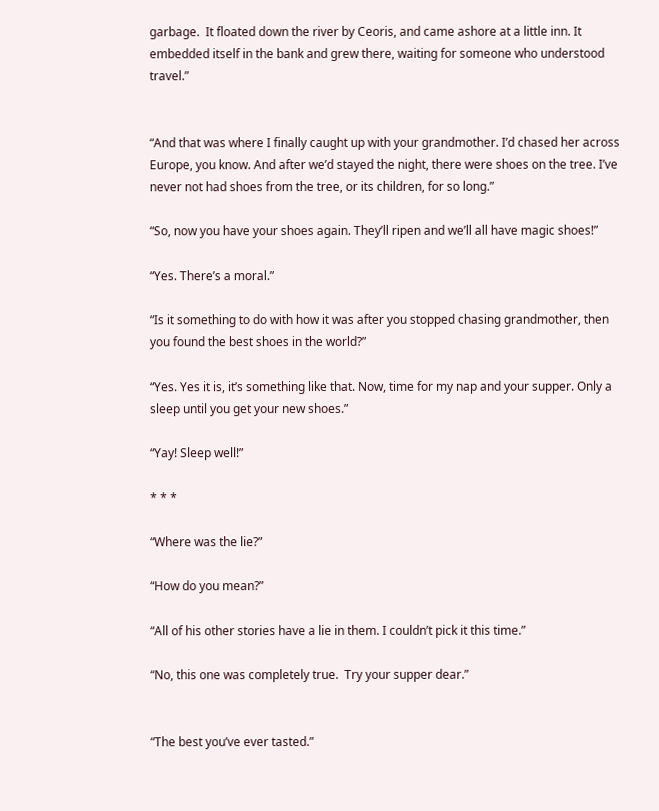garbage.  It floated down the river by Ceoris, and came ashore at a little inn. It embedded itself in the bank and grew there, waiting for someone who understood travel.”


“And that was where I finally caught up with your grandmother. I’d chased her across Europe, you know. And after we’d stayed the night, there were shoes on the tree. I’ve never not had shoes from the tree, or its children, for so long.”

“So, now you have your shoes again. They’ll ripen and we’ll all have magic shoes!”

“Yes. There’s a moral.”

“Is it something to do with how it was after you stopped chasing grandmother, then you found the best shoes in the world?”

“Yes. Yes it is, it’s something like that. Now, time for my nap and your supper. Only a sleep until you get your new shoes.”

“Yay! Sleep well!”

* * *

“Where was the lie?”

“How do you mean?”

“All of his other stories have a lie in them. I couldn’t pick it this time.”

“No, this one was completely true.  Try your supper dear.”


“The best you’ve ever tasted.”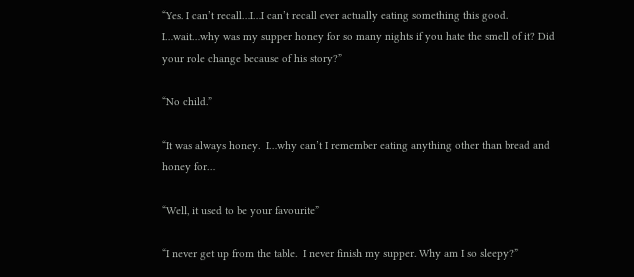“Yes. I can’t recall…I…I can’t recall ever actually eating something this good.  I…wait…why was my supper honey for so many nights if you hate the smell of it? Did your role change because of his story?”

“No child.”

“It was always honey.  I…why can’t I remember eating anything other than bread and honey for…

“Well, it used to be your favourite”

“I never get up from the table.  I never finish my supper. Why am I so sleepy?”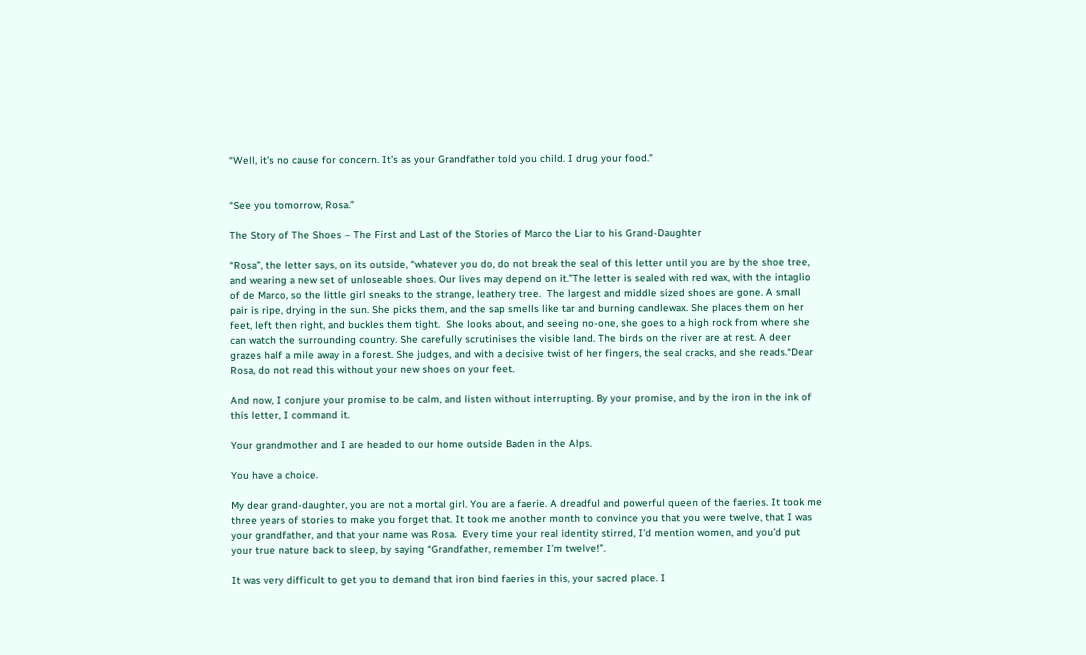“Well, it’s no cause for concern. It’s as your Grandfather told you child. I drug your food.”


“See you tomorrow, Rosa.”

The Story of The Shoes – The First and Last of the Stories of Marco the Liar to his Grand-Daughter

“Rosa”, the letter says, on its outside, “whatever you do, do not break the seal of this letter until you are by the shoe tree, and wearing a new set of unloseable shoes. Our lives may depend on it.”The letter is sealed with red wax, with the intaglio of de Marco, so the little girl sneaks to the strange, leathery tree.  The largest and middle sized shoes are gone. A small pair is ripe, drying in the sun. She picks them, and the sap smells like tar and burning candlewax. She places them on her feet, left then right, and buckles them tight.  She looks about, and seeing no-one, she goes to a high rock from where she can watch the surrounding country. She carefully scrutinises the visible land. The birds on the river are at rest. A deer grazes half a mile away in a forest. She judges, and with a decisive twist of her fingers, the seal cracks, and she reads.“Dear Rosa, do not read this without your new shoes on your feet.

And now, I conjure your promise to be calm, and listen without interrupting. By your promise, and by the iron in the ink of this letter, I command it.

Your grandmother and I are headed to our home outside Baden in the Alps.

You have a choice.

My dear grand-daughter, you are not a mortal girl. You are a faerie. A dreadful and powerful queen of the faeries. It took me three years of stories to make you forget that. It took me another month to convince you that you were twelve, that I was your grandfather, and that your name was Rosa.  Every time your real identity stirred, I’d mention women, and you’d put your true nature back to sleep, by saying “Grandfather, remember I’m twelve!”.

It was very difficult to get you to demand that iron bind faeries in this, your sacred place. I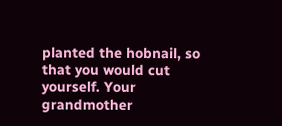planted the hobnail, so that you would cut yourself. Your grandmother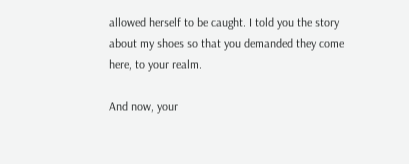allowed herself to be caught. I told you the story about my shoes so that you demanded they come here, to your realm.

And now, your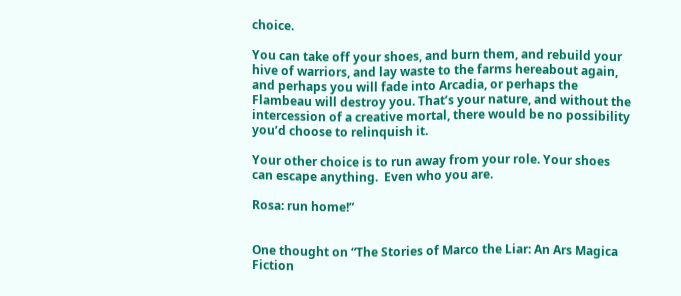choice.

You can take off your shoes, and burn them, and rebuild your hive of warriors, and lay waste to the farms hereabout again, and perhaps you will fade into Arcadia, or perhaps the Flambeau will destroy you. That’s your nature, and without the intercession of a creative mortal, there would be no possibility you’d choose to relinquish it.

Your other choice is to run away from your role. Your shoes can escape anything.  Even who you are.

Rosa: run home!”


One thought on “The Stories of Marco the Liar: An Ars Magica Fiction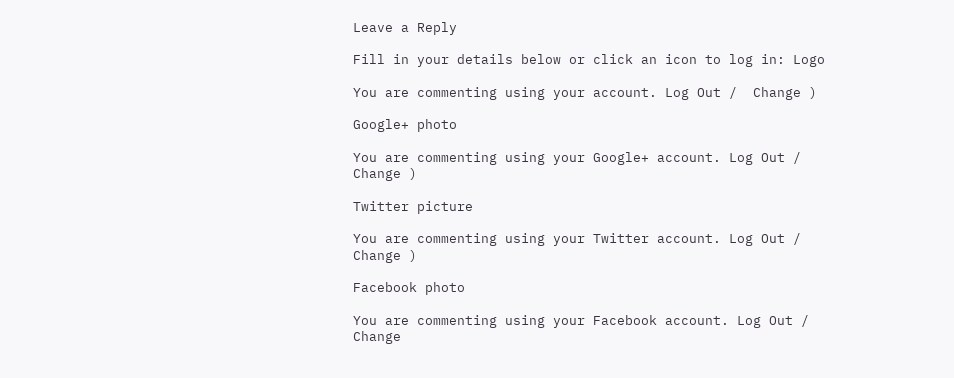Leave a Reply

Fill in your details below or click an icon to log in: Logo

You are commenting using your account. Log Out /  Change )

Google+ photo

You are commenting using your Google+ account. Log Out /  Change )

Twitter picture

You are commenting using your Twitter account. Log Out /  Change )

Facebook photo

You are commenting using your Facebook account. Log Out /  Change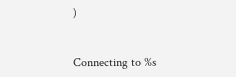)


Connecting to %s